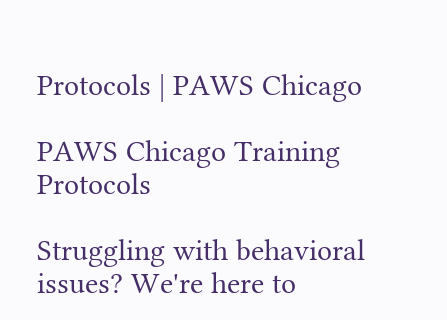Protocols | PAWS Chicago

PAWS Chicago Training Protocols

Struggling with behavioral issues? We're here to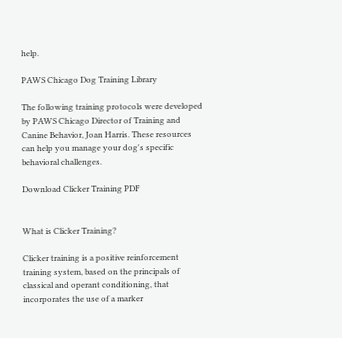help.

PAWS Chicago Dog Training Library

The following training protocols were developed by PAWS Chicago Director of Training and Canine Behavior, Joan Harris. These resources can help you manage your dog's specific behavioral challenges.

Download Clicker Training PDF


What is Clicker Training?

Clicker training is a positive reinforcement training system, based on the principals of classical and operant conditioning, that incorporates the use of a marker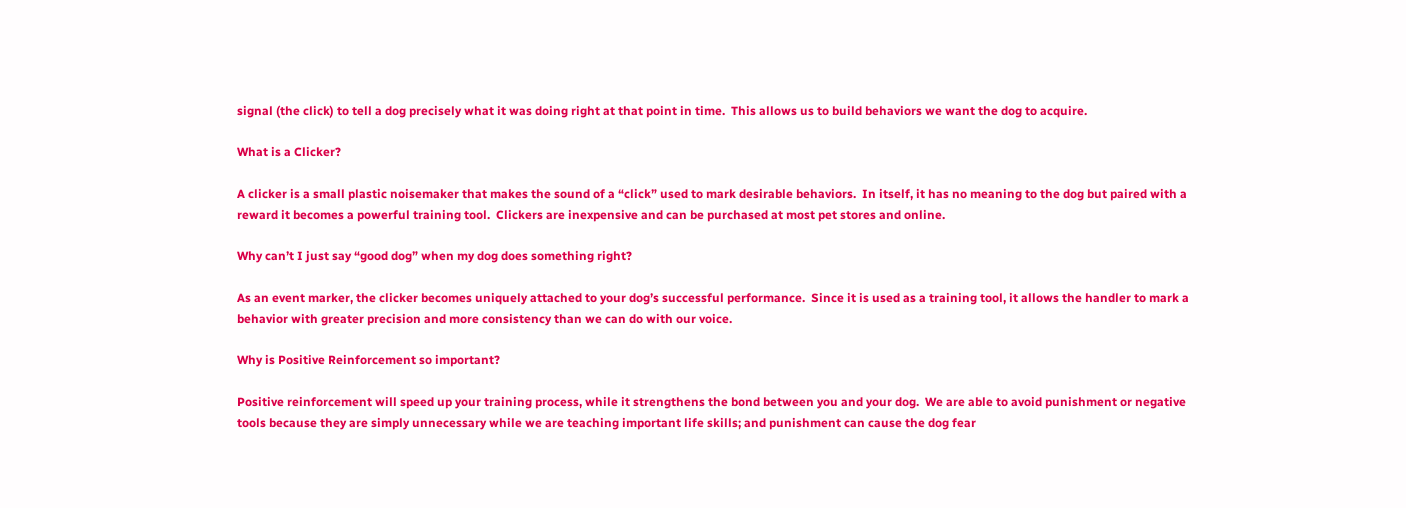signal (the click) to tell a dog precisely what it was doing right at that point in time.  This allows us to build behaviors we want the dog to acquire.

What is a Clicker?

A clicker is a small plastic noisemaker that makes the sound of a “click” used to mark desirable behaviors.  In itself, it has no meaning to the dog but paired with a reward it becomes a powerful training tool.  Clickers are inexpensive and can be purchased at most pet stores and online.

Why can’t I just say “good dog” when my dog does something right?

As an event marker, the clicker becomes uniquely attached to your dog’s successful performance.  Since it is used as a training tool, it allows the handler to mark a behavior with greater precision and more consistency than we can do with our voice.

Why is Positive Reinforcement so important?

Positive reinforcement will speed up your training process, while it strengthens the bond between you and your dog.  We are able to avoid punishment or negative tools because they are simply unnecessary while we are teaching important life skills; and punishment can cause the dog fear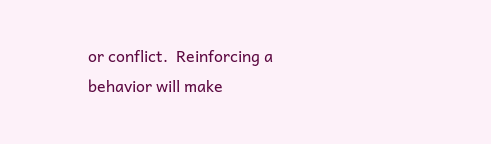or conflict.  Reinforcing a behavior will make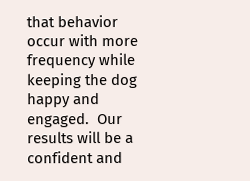that behavior occur with more frequency while keeping the dog happy and engaged.  Our results will be a confident and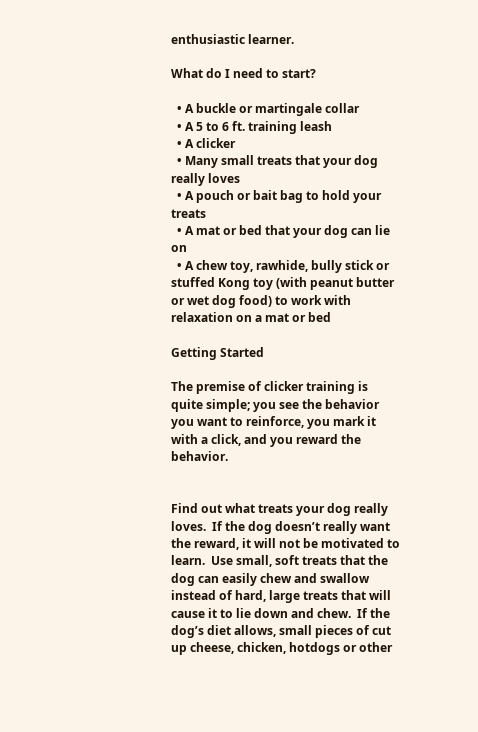enthusiastic learner.

What do I need to start?

  • A buckle or martingale collar
  • A 5 to 6 ft. training leash
  • A clicker
  • Many small treats that your dog really loves
  • A pouch or bait bag to hold your treats
  • A mat or bed that your dog can lie on
  • A chew toy, rawhide, bully stick or stuffed Kong toy (with peanut butter or wet dog food) to work with relaxation on a mat or bed

Getting Started

The premise of clicker training is quite simple; you see the behavior you want to reinforce, you mark it with a click, and you reward the behavior.


Find out what treats your dog really loves.  If the dog doesn’t really want the reward, it will not be motivated to learn.  Use small, soft treats that the dog can easily chew and swallow instead of hard, large treats that will cause it to lie down and chew.  If the dog’s diet allows, small pieces of cut up cheese, chicken, hotdogs or other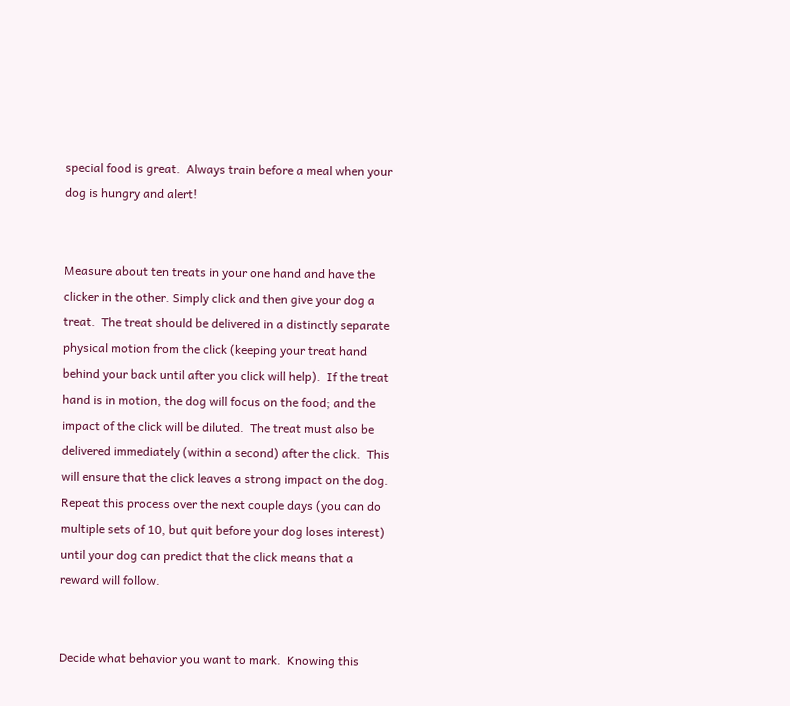special food is great.  Always train before a meal when your dog is hungry and alert!


Measure about ten treats in your one hand and have the clicker in the other. Simply click and then give your dog a treat.  The treat should be delivered in a distinctly separate physical motion from the click (keeping your treat hand behind your back until after you click will help).  If the treat hand is in motion, the dog will focus on the food; and the impact of the click will be diluted.  The treat must also be delivered immediately (within a second) after the click.  This will ensure that the click leaves a strong impact on the dog.  Repeat this process over the next couple days (you can do multiple sets of 10, but quit before your dog loses interest) until your dog can predict that the click means that a reward will follow.


Decide what behavior you want to mark.  Knowing this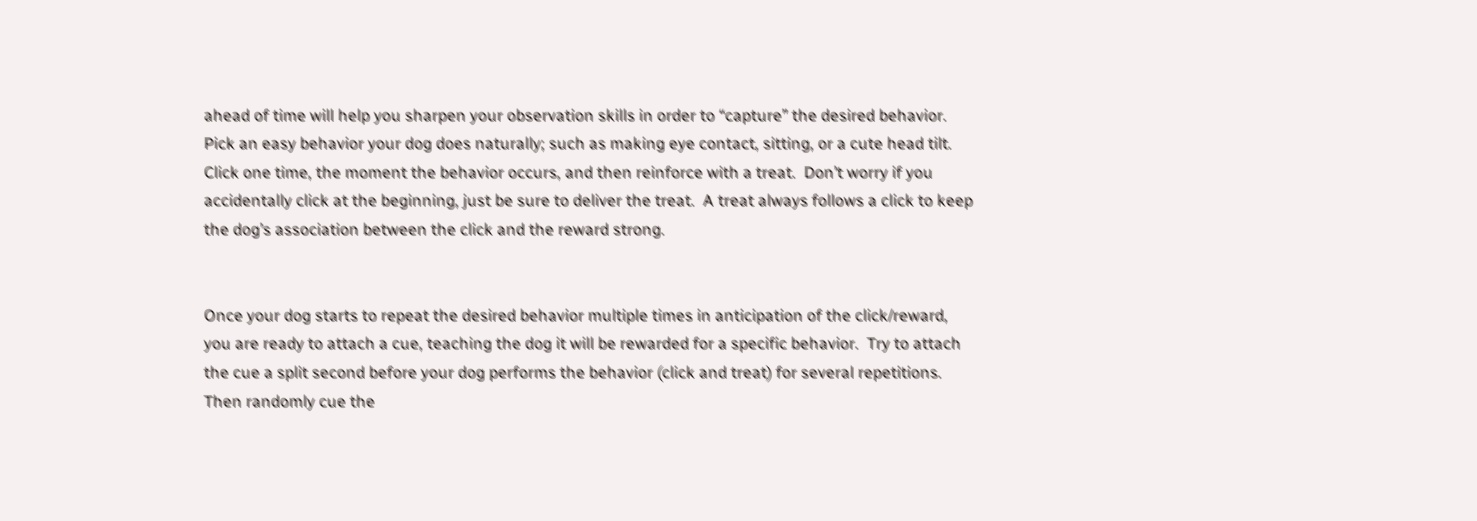ahead of time will help you sharpen your observation skills in order to “capture” the desired behavior.  Pick an easy behavior your dog does naturally; such as making eye contact, sitting, or a cute head tilt.  Click one time, the moment the behavior occurs, and then reinforce with a treat.  Don’t worry if you accidentally click at the beginning, just be sure to deliver the treat.  A treat always follows a click to keep the dog’s association between the click and the reward strong.


Once your dog starts to repeat the desired behavior multiple times in anticipation of the click/reward, you are ready to attach a cue, teaching the dog it will be rewarded for a specific behavior.  Try to attach the cue a split second before your dog performs the behavior (click and treat) for several repetitions.  Then randomly cue the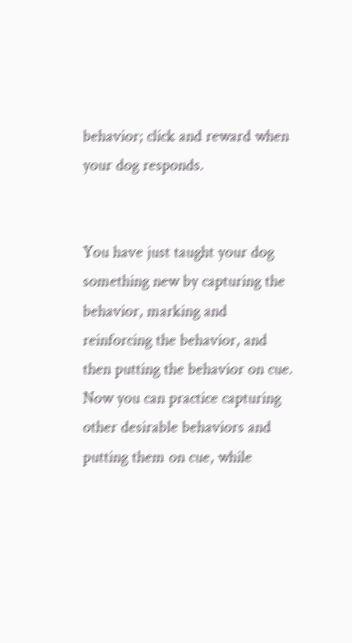behavior; click and reward when your dog responds.


You have just taught your dog something new by capturing the behavior, marking and reinforcing the behavior, and then putting the behavior on cue.  Now you can practice capturing other desirable behaviors and putting them on cue, while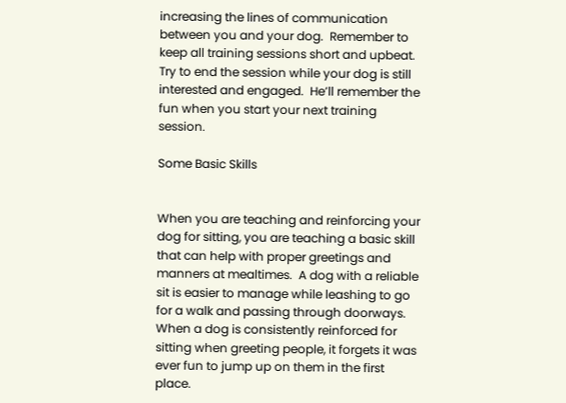increasing the lines of communication between you and your dog.  Remember to keep all training sessions short and upbeat.  Try to end the session while your dog is still interested and engaged.  He’ll remember the fun when you start your next training session.

Some Basic Skills


When you are teaching and reinforcing your dog for sitting, you are teaching a basic skill that can help with proper greetings and manners at mealtimes.  A dog with a reliable sit is easier to manage while leashing to go for a walk and passing through doorways.  When a dog is consistently reinforced for sitting when greeting people, it forgets it was ever fun to jump up on them in the first place.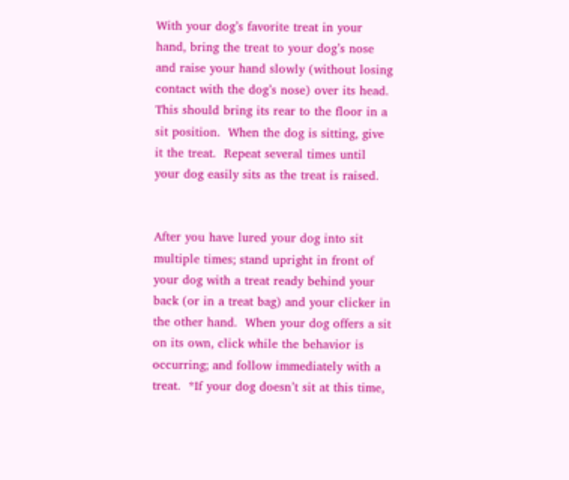With your dog’s favorite treat in your hand, bring the treat to your dog’s nose and raise your hand slowly (without losing contact with the dog’s nose) over its head.  This should bring its rear to the floor in a sit position.  When the dog is sitting, give it the treat.  Repeat several times until your dog easily sits as the treat is raised.


After you have lured your dog into sit multiple times; stand upright in front of your dog with a treat ready behind your back (or in a treat bag) and your clicker in the other hand.  When your dog offers a sit on its own, click while the behavior is occurring; and follow immediately with a treat.  *If your dog doesn’t sit at this time,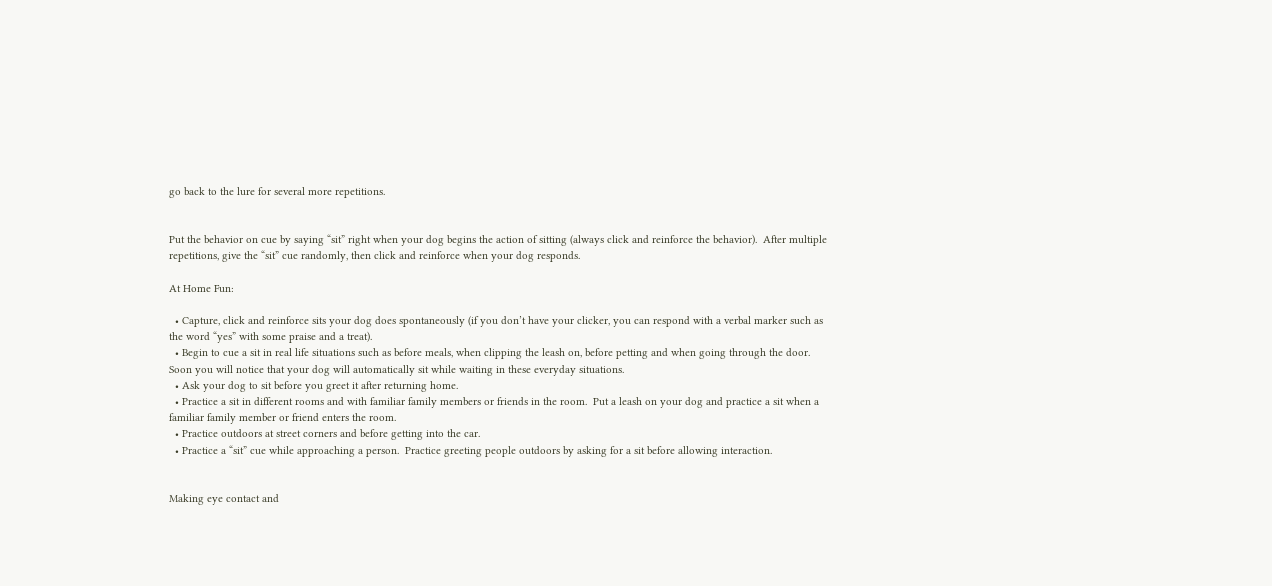go back to the lure for several more repetitions.


Put the behavior on cue by saying “sit” right when your dog begins the action of sitting (always click and reinforce the behavior).  After multiple repetitions, give the “sit” cue randomly, then click and reinforce when your dog responds.

At Home Fun:

  • Capture, click and reinforce sits your dog does spontaneously (if you don’t have your clicker, you can respond with a verbal marker such as the word “yes” with some praise and a treat).
  • Begin to cue a sit in real life situations such as before meals, when clipping the leash on, before petting and when going through the door.  Soon you will notice that your dog will automatically sit while waiting in these everyday situations.
  • Ask your dog to sit before you greet it after returning home.
  • Practice a sit in different rooms and with familiar family members or friends in the room.  Put a leash on your dog and practice a sit when a familiar family member or friend enters the room.
  • Practice outdoors at street corners and before getting into the car.
  • Practice a “sit” cue while approaching a person.  Practice greeting people outdoors by asking for a sit before allowing interaction.


Making eye contact and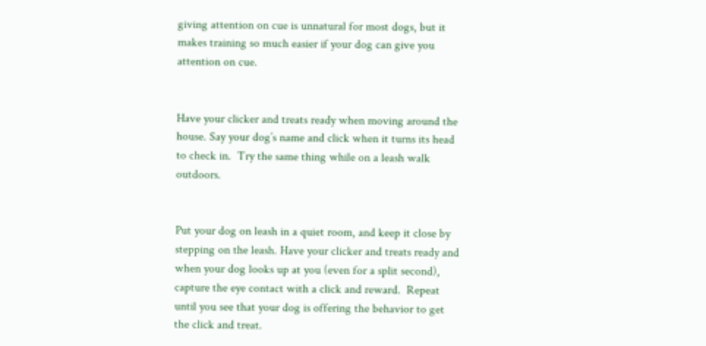giving attention on cue is unnatural for most dogs, but it makes training so much easier if your dog can give you attention on cue.


Have your clicker and treats ready when moving around the house. Say your dog’s name and click when it turns its head to check in.  Try the same thing while on a leash walk outdoors.


Put your dog on leash in a quiet room, and keep it close by stepping on the leash. Have your clicker and treats ready and when your dog looks up at you (even for a split second), capture the eye contact with a click and reward.  Repeat until you see that your dog is offering the behavior to get the click and treat.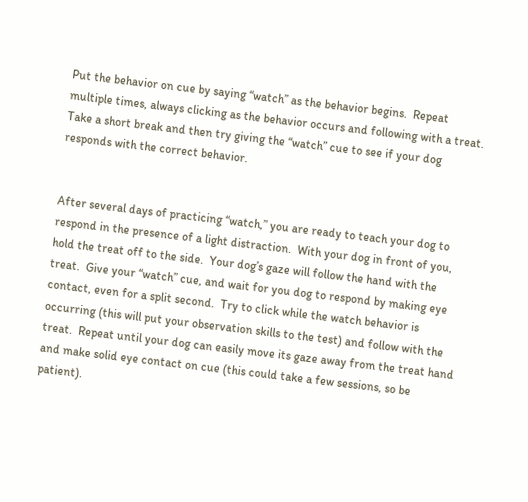Put the behavior on cue by saying “watch” as the behavior begins.  Repeat multiple times, always clicking as the behavior occurs and following with a treat.  Take a short break and then try giving the “watch” cue to see if your dog responds with the correct behavior.


After several days of practicing “watch,” you are ready to teach your dog to respond in the presence of a light distraction.  With your dog in front of you, hold the treat off to the side.  Your dog’s gaze will follow the hand with the treat.  Give your “watch” cue, and wait for you dog to respond by making eye contact, even for a split second.  Try to click while the watch behavior is occurring (this will put your observation skills to the test) and follow with the treat.  Repeat until your dog can easily move its gaze away from the treat hand and make solid eye contact on cue (this could take a few sessions, so be patient).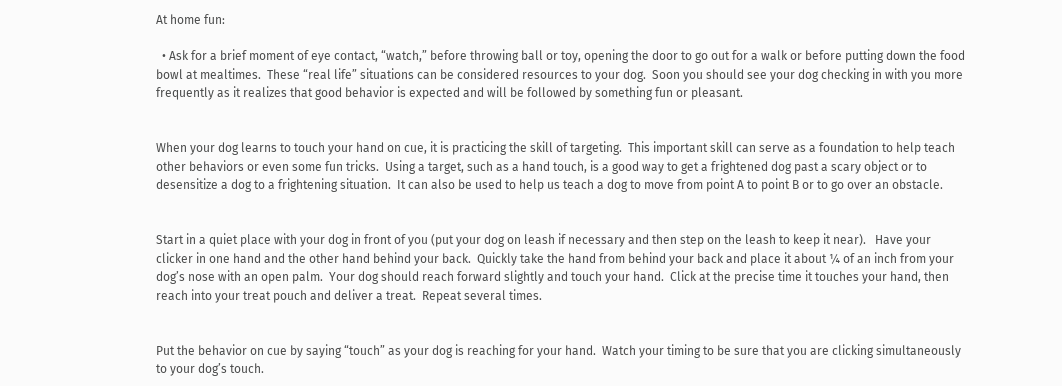At home fun:

  • Ask for a brief moment of eye contact, “watch,” before throwing ball or toy, opening the door to go out for a walk or before putting down the food bowl at mealtimes.  These “real life” situations can be considered resources to your dog.  Soon you should see your dog checking in with you more frequently as it realizes that good behavior is expected and will be followed by something fun or pleasant.


When your dog learns to touch your hand on cue, it is practicing the skill of targeting.  This important skill can serve as a foundation to help teach other behaviors or even some fun tricks.  Using a target, such as a hand touch, is a good way to get a frightened dog past a scary object or to desensitize a dog to a frightening situation.  It can also be used to help us teach a dog to move from point A to point B or to go over an obstacle.


Start in a quiet place with your dog in front of you (put your dog on leash if necessary and then step on the leash to keep it near).   Have your clicker in one hand and the other hand behind your back.  Quickly take the hand from behind your back and place it about ¼ of an inch from your dog’s nose with an open palm.  Your dog should reach forward slightly and touch your hand.  Click at the precise time it touches your hand, then reach into your treat pouch and deliver a treat.  Repeat several times.


Put the behavior on cue by saying “touch” as your dog is reaching for your hand.  Watch your timing to be sure that you are clicking simultaneously to your dog’s touch.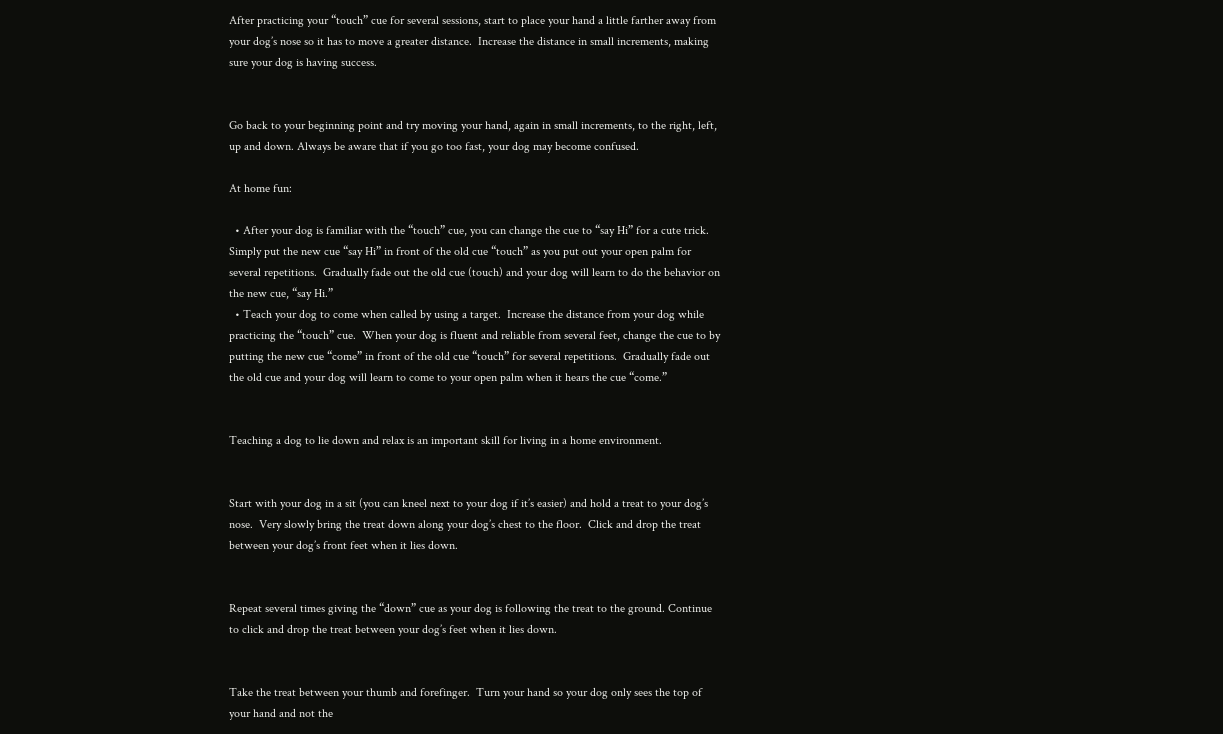After practicing your “touch” cue for several sessions, start to place your hand a little farther away from your dog’s nose so it has to move a greater distance.  Increase the distance in small increments, making sure your dog is having success.


Go back to your beginning point and try moving your hand, again in small increments, to the right, left, up and down. Always be aware that if you go too fast, your dog may become confused.

At home fun:

  • After your dog is familiar with the “touch” cue, you can change the cue to “say Hi” for a cute trick.  Simply put the new cue “say Hi” in front of the old cue “touch” as you put out your open palm for several repetitions.  Gradually fade out the old cue (touch) and your dog will learn to do the behavior on the new cue, “say Hi.”
  • Teach your dog to come when called by using a target.  Increase the distance from your dog while practicing the “touch” cue.  When your dog is fluent and reliable from several feet, change the cue to by putting the new cue “come” in front of the old cue “touch” for several repetitions.  Gradually fade out the old cue and your dog will learn to come to your open palm when it hears the cue “come.”


Teaching a dog to lie down and relax is an important skill for living in a home environment.


Start with your dog in a sit (you can kneel next to your dog if it’s easier) and hold a treat to your dog’s nose.  Very slowly bring the treat down along your dog’s chest to the floor.  Click and drop the treat between your dog’s front feet when it lies down.


Repeat several times giving the “down” cue as your dog is following the treat to the ground. Continue to click and drop the treat between your dog’s feet when it lies down.


Take the treat between your thumb and forefinger.  Turn your hand so your dog only sees the top of your hand and not the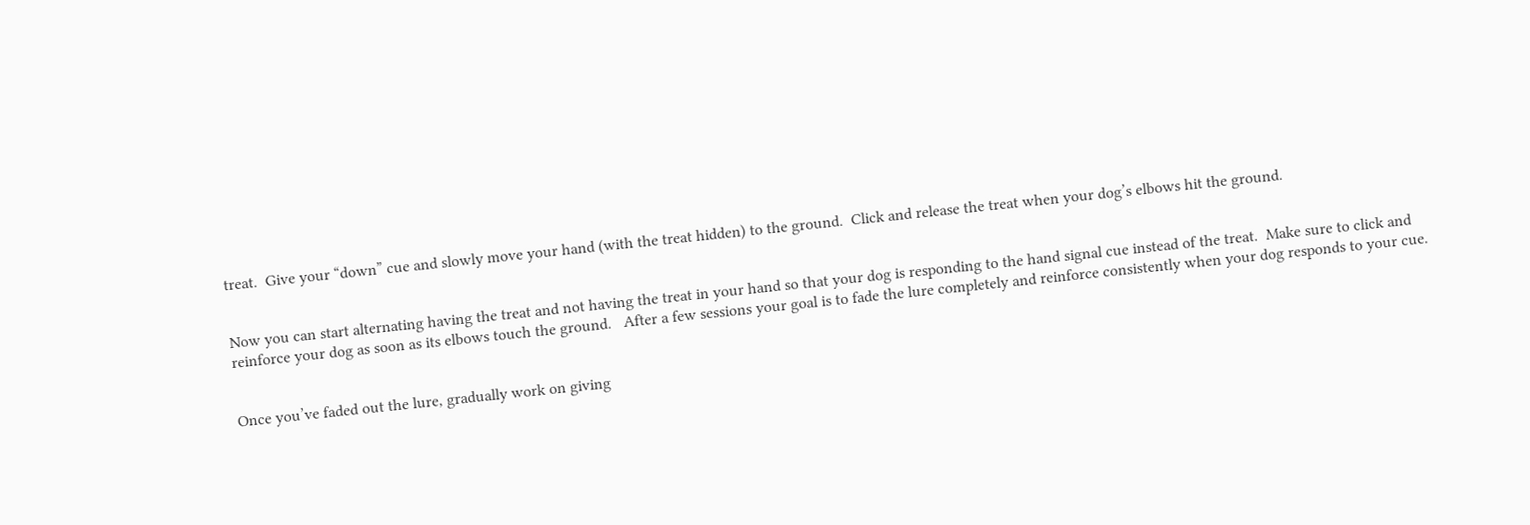treat.  Give your “down” cue and slowly move your hand (with the treat hidden) to the ground.  Click and release the treat when your dog’s elbows hit the ground.


Now you can start alternating having the treat and not having the treat in your hand so that your dog is responding to the hand signal cue instead of the treat.  Make sure to click and reinforce your dog as soon as its elbows touch the ground.   After a few sessions your goal is to fade the lure completely and reinforce consistently when your dog responds to your cue.


Once you’ve faded out the lure, gradually work on giving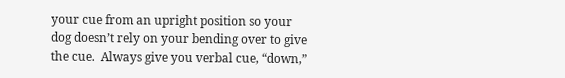your cue from an upright position so your dog doesn’t rely on your bending over to give the cue.  Always give you verbal cue, “down,”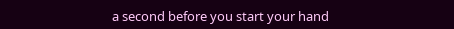a second before you start your hand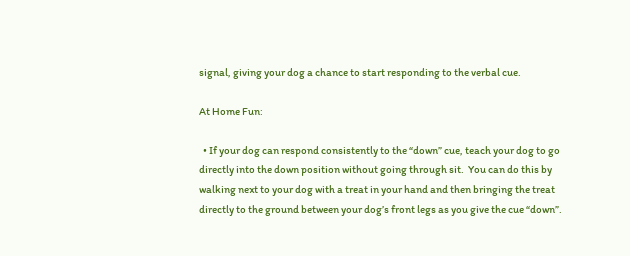signal, giving your dog a chance to start responding to the verbal cue.

At Home Fun:

  • If your dog can respond consistently to the “down” cue, teach your dog to go directly into the down position without going through sit.  You can do this by walking next to your dog with a treat in your hand and then bringing the treat directly to the ground between your dog’s front legs as you give the cue “down”.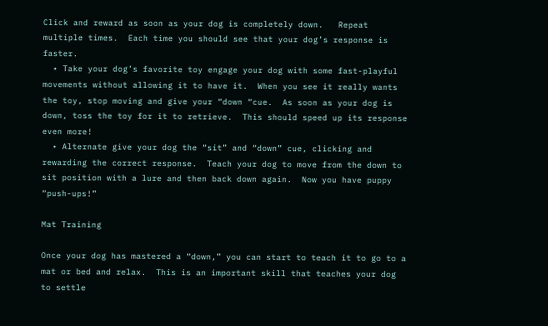Click and reward as soon as your dog is completely down.   Repeat multiple times.  Each time you should see that your dog’s response is faster.
  • Take your dog’s favorite toy engage your dog with some fast-playful movements without allowing it to have it.  When you see it really wants the toy, stop moving and give your “down “cue.  As soon as your dog is down, toss the toy for it to retrieve.  This should speed up its response even more!
  • Alternate give your dog the “sit” and “down” cue, clicking and rewarding the correct response.  Teach your dog to move from the down to sit position with a lure and then back down again.  Now you have puppy “push-ups!”

Mat Training

Once your dog has mastered a “down,” you can start to teach it to go to a mat or bed and relax.  This is an important skill that teaches your dog to settle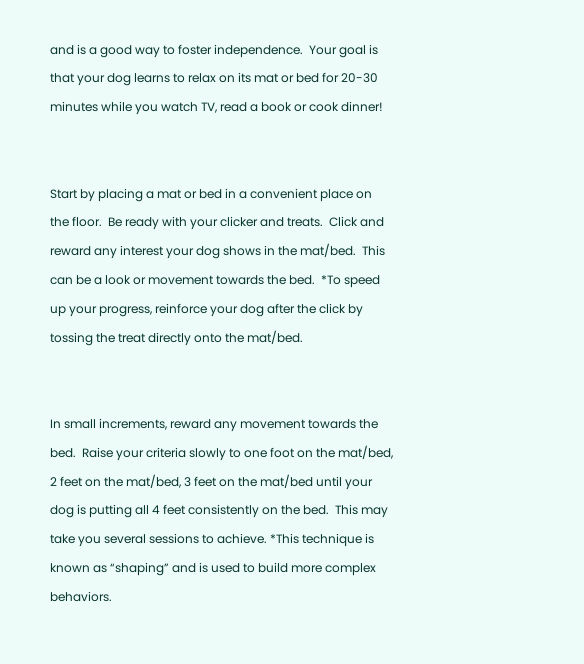and is a good way to foster independence.  Your goal is that your dog learns to relax on its mat or bed for 20-30 minutes while you watch TV, read a book or cook dinner!


Start by placing a mat or bed in a convenient place on the floor.  Be ready with your clicker and treats.  Click and reward any interest your dog shows in the mat/bed.  This can be a look or movement towards the bed.  *To speed up your progress, reinforce your dog after the click by tossing the treat directly onto the mat/bed.


In small increments, reward any movement towards the bed.  Raise your criteria slowly to one foot on the mat/bed, 2 feet on the mat/bed, 3 feet on the mat/bed until your dog is putting all 4 feet consistently on the bed.  This may take you several sessions to achieve. *This technique is known as “shaping” and is used to build more complex behaviors.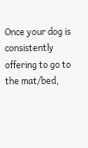Once your dog is consistently offering to go to the mat/bed,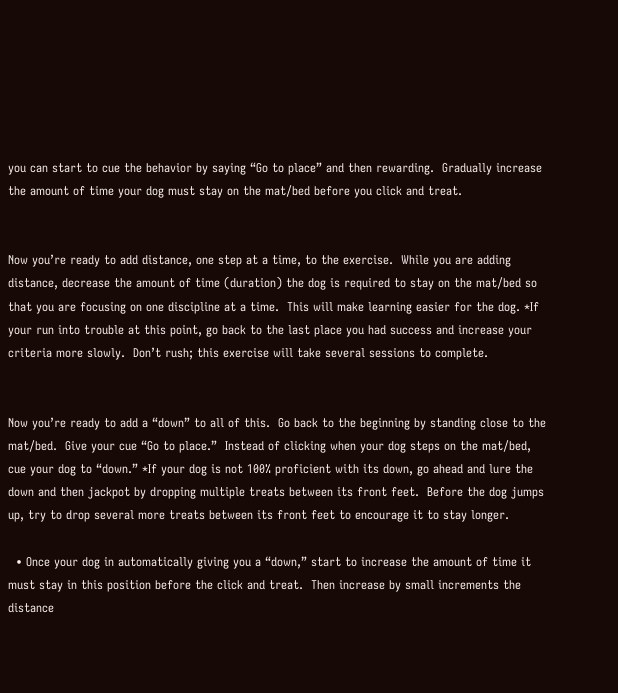you can start to cue the behavior by saying “Go to place” and then rewarding.  Gradually increase the amount of time your dog must stay on the mat/bed before you click and treat.


Now you’re ready to add distance, one step at a time, to the exercise.  While you are adding distance, decrease the amount of time (duration) the dog is required to stay on the mat/bed so that you are focusing on one discipline at a time.  This will make learning easier for the dog. *If your run into trouble at this point, go back to the last place you had success and increase your criteria more slowly.  Don’t rush; this exercise will take several sessions to complete.


Now you’re ready to add a “down” to all of this.  Go back to the beginning by standing close to the mat/bed.  Give your cue “Go to place.”  Instead of clicking when your dog steps on the mat/bed, cue your dog to “down.” *If your dog is not 100% proficient with its down, go ahead and lure the down and then jackpot by dropping multiple treats between its front feet.  Before the dog jumps up, try to drop several more treats between its front feet to encourage it to stay longer.

  • Once your dog in automatically giving you a “down,” start to increase the amount of time it must stay in this position before the click and treat.  Then increase by small increments the distance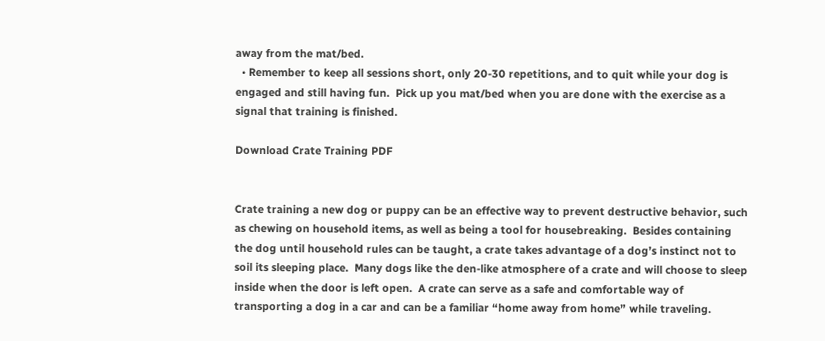away from the mat/bed.
  • Remember to keep all sessions short, only 20-30 repetitions, and to quit while your dog is engaged and still having fun.  Pick up you mat/bed when you are done with the exercise as a signal that training is finished.

Download Crate Training PDF


Crate training a new dog or puppy can be an effective way to prevent destructive behavior, such as chewing on household items, as well as being a tool for housebreaking.  Besides containing the dog until household rules can be taught, a crate takes advantage of a dog’s instinct not to soil its sleeping place.  Many dogs like the den-like atmosphere of a crate and will choose to sleep inside when the door is left open.  A crate can serve as a safe and comfortable way of transporting a dog in a car and can be a familiar “home away from home” while traveling.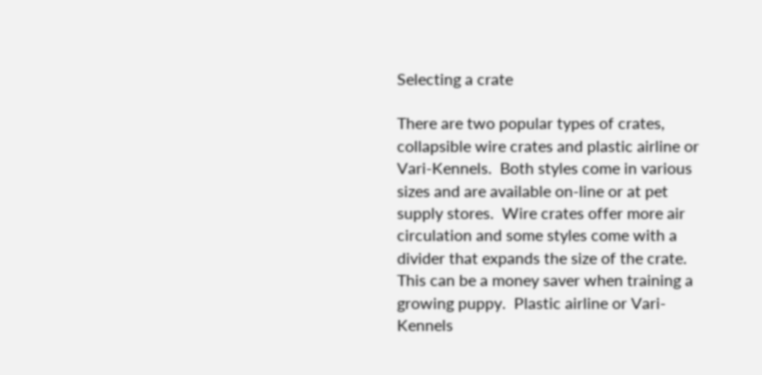Selecting a crate

There are two popular types of crates, collapsible wire crates and plastic airline or Vari-Kennels.  Both styles come in various sizes and are available on-line or at pet supply stores.  Wire crates offer more air circulation and some styles come with a divider that expands the size of the crate.  This can be a money saver when training a growing puppy.  Plastic airline or Vari-Kennels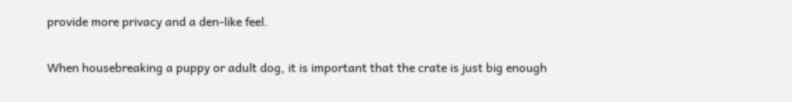provide more privacy and a den-like feel.

When housebreaking a puppy or adult dog, it is important that the crate is just big enough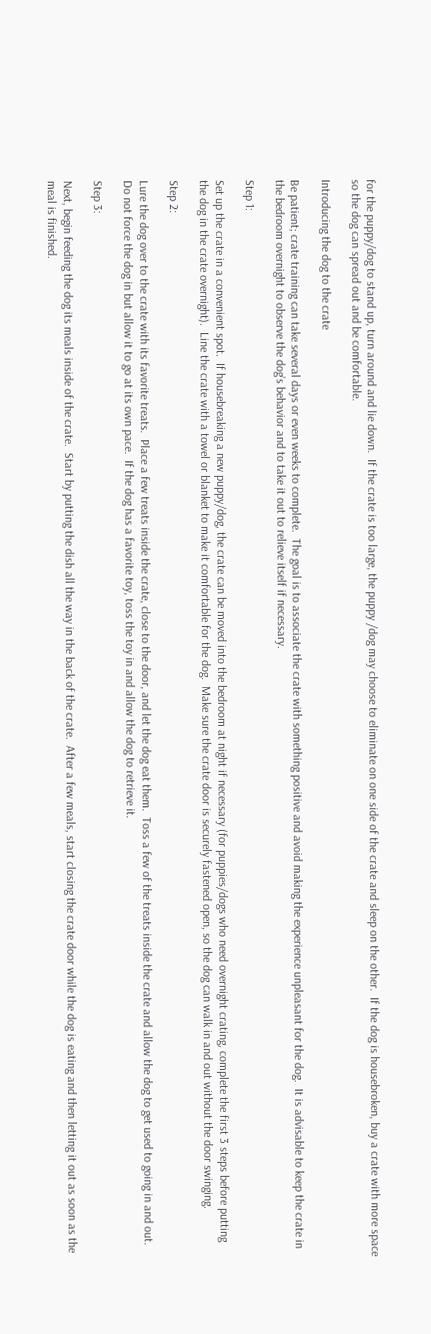for the puppy/dog to stand up, turn around and lie down.  If the crate is too large, the puppy /dog may choose to eliminate on one side of the crate and sleep on the other.  If the dog is housebroken, buy a crate with more space so the dog can spread out and be comfortable.

Introducing the dog to the crate

Be patient; crate training can take several days or even weeks to complete.  The goal is to associate the crate with something positive and avoid making the experience unpleasant for the dog.  It is advisable to keep the crate in the bedroom overnight to observe the dog’s behavior and to take it out to relieve itself if necessary.

Step 1:

Set up the crate in a convenient spot.  If housebreaking a new puppy/dog, the crate can be moved into the bedroom at night if necessary (for puppies/dogs who need overnight crating, complete the first 3 steps before putting the dog in the crate overnight).  Line the crate with a towel or blanket to make it comfortable for the dog.  Make sure the crate door is securely fastened open, so the dog can walk in and out without the door swinging.

Step 2:

Lure the dog over to the crate with its favorite treats.  Place a few treats inside the crate, close to the door, and let the dog eat them.  Toss a few of the treats inside the crate and allow the dog to get used to going in and out.  Do not force the dog in but allow it to go at its own pace.  If the dog has a favorite toy, toss the toy in and allow the dog to retrieve it.

Step 3:

Next, begin feeding the dog its meals inside of the crate.  Start by putting the dish all the way in the back of the crate.  After a few meals, start closing the crate door while the dog is eating and then letting it out as soon as the meal is finished.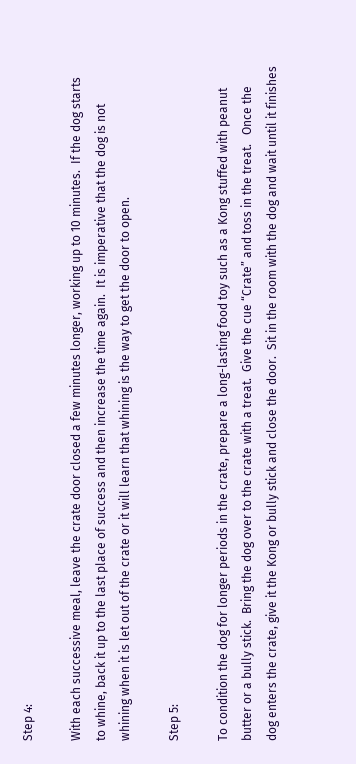Step 4:

With each successive meal, leave the crate door closed a few minutes longer, working up to 10 minutes.  If the dog starts to whine, back it up to the last place of success and then increase the time again.  It is imperative that the dog is not whining when it is let out of the crate or it will learn that whining is the way to get the door to open.

Step 5:

To condition the dog for longer periods in the crate, prepare a long-lasting food toy such as a Kong stuffed with peanut butter or a bully stick.  Bring the dog over to the crate with a treat.  Give the cue “Crate” and toss in the treat.   Once the dog enters the crate, give it the Kong or bully stick and close the door.  Sit in the room with the dog and wait until it finishes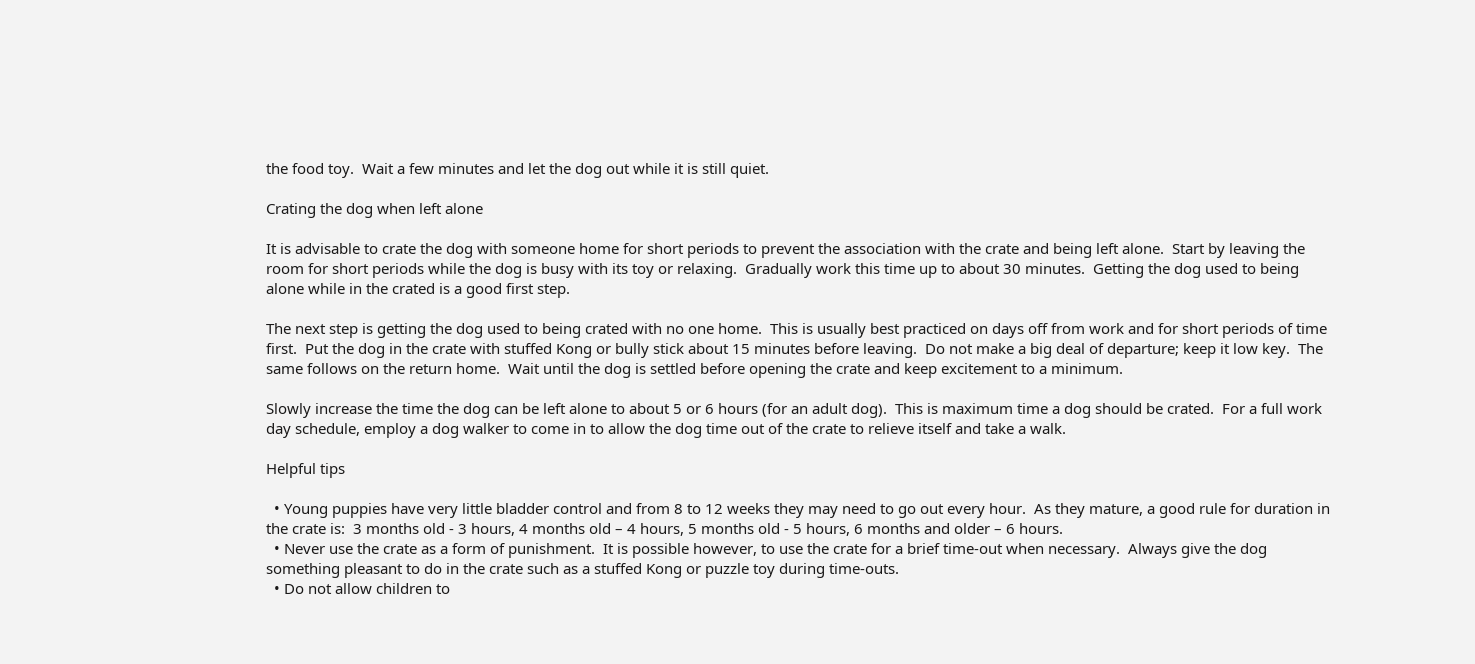the food toy.  Wait a few minutes and let the dog out while it is still quiet.

Crating the dog when left alone

It is advisable to crate the dog with someone home for short periods to prevent the association with the crate and being left alone.  Start by leaving the room for short periods while the dog is busy with its toy or relaxing.  Gradually work this time up to about 30 minutes.  Getting the dog used to being alone while in the crated is a good first step.

The next step is getting the dog used to being crated with no one home.  This is usually best practiced on days off from work and for short periods of time first.  Put the dog in the crate with stuffed Kong or bully stick about 15 minutes before leaving.  Do not make a big deal of departure; keep it low key.  The same follows on the return home.  Wait until the dog is settled before opening the crate and keep excitement to a minimum.

Slowly increase the time the dog can be left alone to about 5 or 6 hours (for an adult dog).  This is maximum time a dog should be crated.  For a full work day schedule, employ a dog walker to come in to allow the dog time out of the crate to relieve itself and take a walk.

Helpful tips

  • Young puppies have very little bladder control and from 8 to 12 weeks they may need to go out every hour.  As they mature, a good rule for duration in the crate is:  3 months old - 3 hours, 4 months old – 4 hours, 5 months old - 5 hours, 6 months and older – 6 hours.
  • Never use the crate as a form of punishment.  It is possible however, to use the crate for a brief time-out when necessary.  Always give the dog something pleasant to do in the crate such as a stuffed Kong or puzzle toy during time-outs.
  • Do not allow children to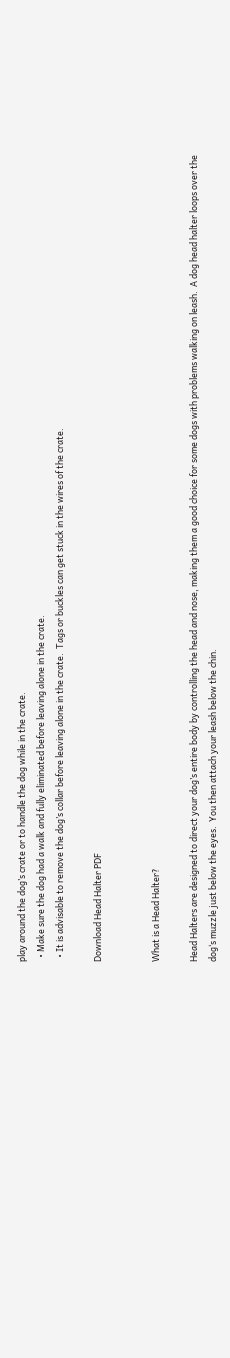play around the dog’s crate or to handle the dog while in the crate.
  • Make sure the dog had a walk and fully eliminated before leaving alone in the crate.
  • It is advisable to remove the dog’s collar before leaving alone in the crate.  Tags or buckles can get stuck in the wires of the crate.

Download Head Halter PDF


What is a Head Halter?

Head Halters are designed to direct your dog’s entire body by controlling the head and nose, making them a good choice for some dogs with problems walking on leash.  A dog head halter loops over the dog‘s muzzle just below the eyes.  You then attach your leash below the chin.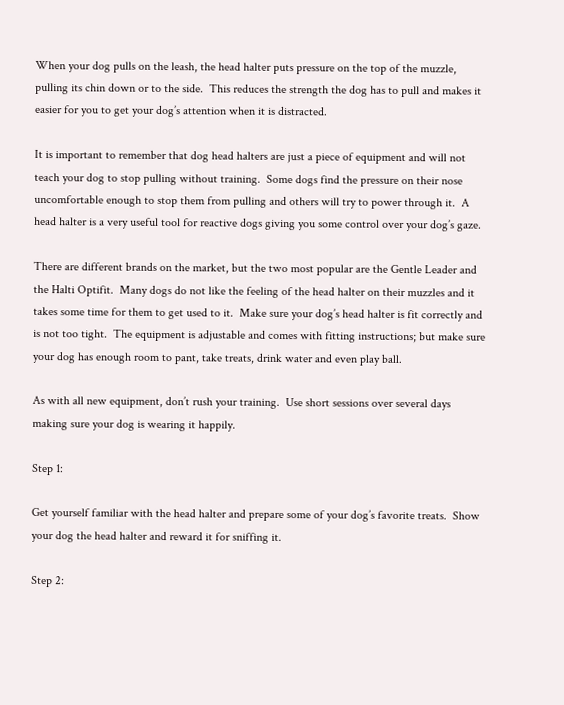When your dog pulls on the leash, the head halter puts pressure on the top of the muzzle, pulling its chin down or to the side.  This reduces the strength the dog has to pull and makes it easier for you to get your dog’s attention when it is distracted.

It is important to remember that dog head halters are just a piece of equipment and will not teach your dog to stop pulling without training.  Some dogs find the pressure on their nose uncomfortable enough to stop them from pulling and others will try to power through it.  A head halter is a very useful tool for reactive dogs giving you some control over your dog’s gaze.

There are different brands on the market, but the two most popular are the Gentle Leader and the Halti Optifit.  Many dogs do not like the feeling of the head halter on their muzzles and it takes some time for them to get used to it.  Make sure your dog’s head halter is fit correctly and is not too tight.  The equipment is adjustable and comes with fitting instructions; but make sure your dog has enough room to pant, take treats, drink water and even play ball.

As with all new equipment, don’t rush your training.  Use short sessions over several days making sure your dog is wearing it happily.

Step 1:

Get yourself familiar with the head halter and prepare some of your dog’s favorite treats.  Show your dog the head halter and reward it for sniffing it.

Step 2: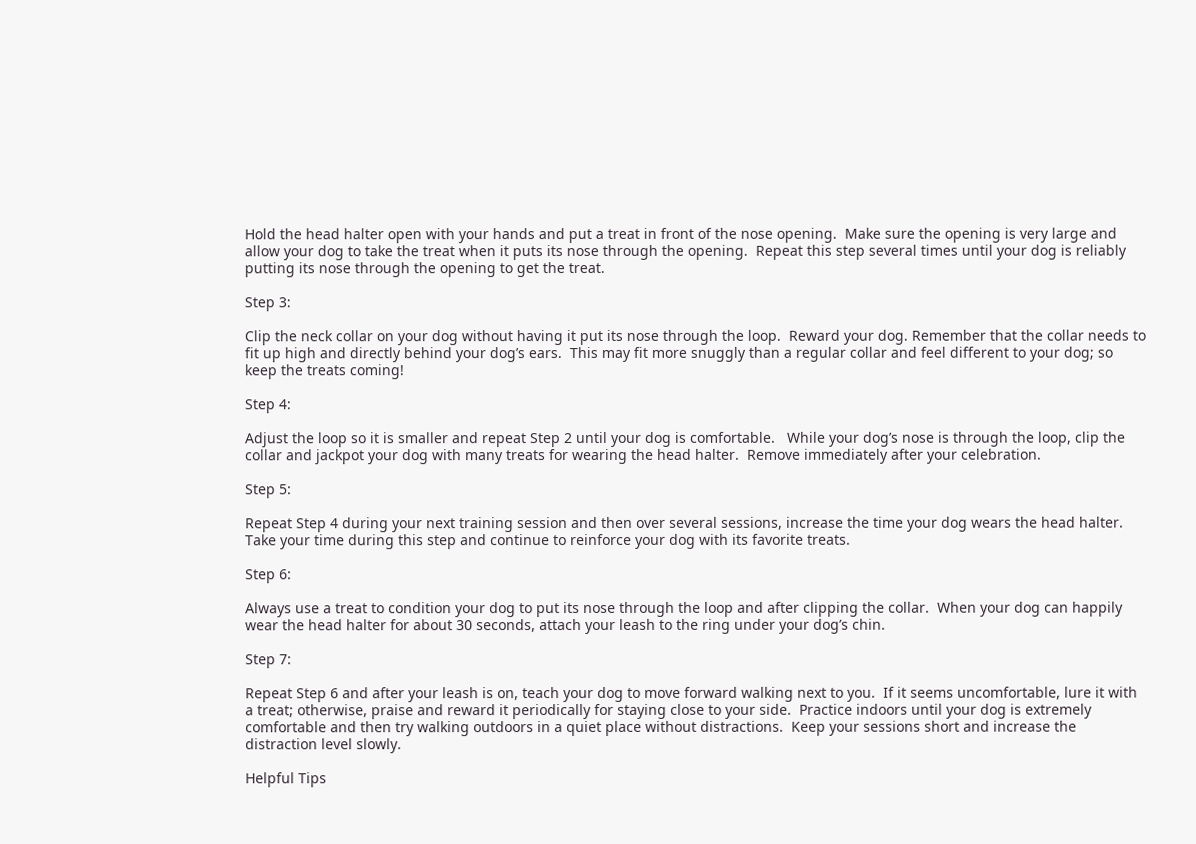Hold the head halter open with your hands and put a treat in front of the nose opening.  Make sure the opening is very large and allow your dog to take the treat when it puts its nose through the opening.  Repeat this step several times until your dog is reliably putting its nose through the opening to get the treat.

Step 3:

Clip the neck collar on your dog without having it put its nose through the loop.  Reward your dog. Remember that the collar needs to fit up high and directly behind your dog’s ears.  This may fit more snuggly than a regular collar and feel different to your dog; so keep the treats coming!

Step 4:

Adjust the loop so it is smaller and repeat Step 2 until your dog is comfortable.   While your dog’s nose is through the loop, clip the collar and jackpot your dog with many treats for wearing the head halter.  Remove immediately after your celebration.

Step 5:

Repeat Step 4 during your next training session and then over several sessions, increase the time your dog wears the head halter.  Take your time during this step and continue to reinforce your dog with its favorite treats.

Step 6:

Always use a treat to condition your dog to put its nose through the loop and after clipping the collar.  When your dog can happily wear the head halter for about 30 seconds, attach your leash to the ring under your dog’s chin.

Step 7:

Repeat Step 6 and after your leash is on, teach your dog to move forward walking next to you.  If it seems uncomfortable, lure it with a treat; otherwise, praise and reward it periodically for staying close to your side.  Practice indoors until your dog is extremely comfortable and then try walking outdoors in a quiet place without distractions.  Keep your sessions short and increase the distraction level slowly.

Helpful Tips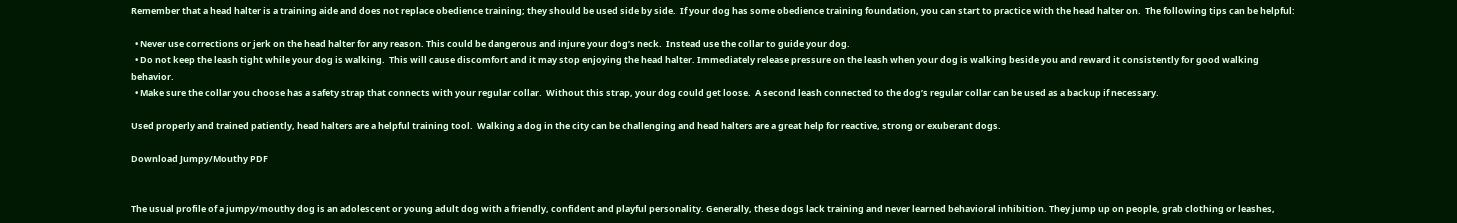Remember that a head halter is a training aide and does not replace obedience training; they should be used side by side.  If your dog has some obedience training foundation, you can start to practice with the head halter on.  The following tips can be helpful:

  • Never use corrections or jerk on the head halter for any reason. This could be dangerous and injure your dog’s neck.  Instead use the collar to guide your dog.
  • Do not keep the leash tight while your dog is walking.  This will cause discomfort and it may stop enjoying the head halter. Immediately release pressure on the leash when your dog is walking beside you and reward it consistently for good walking behavior.
  • Make sure the collar you choose has a safety strap that connects with your regular collar.  Without this strap, your dog could get loose.  A second leash connected to the dog’s regular collar can be used as a backup if necessary.

Used properly and trained patiently, head halters are a helpful training tool.  Walking a dog in the city can be challenging and head halters are a great help for reactive, strong or exuberant dogs.

Download Jumpy/Mouthy PDF


The usual profile of a jumpy/mouthy dog is an adolescent or young adult dog with a friendly, confident and playful personality. Generally, these dogs lack training and never learned behavioral inhibition. They jump up on people, grab clothing or leashes,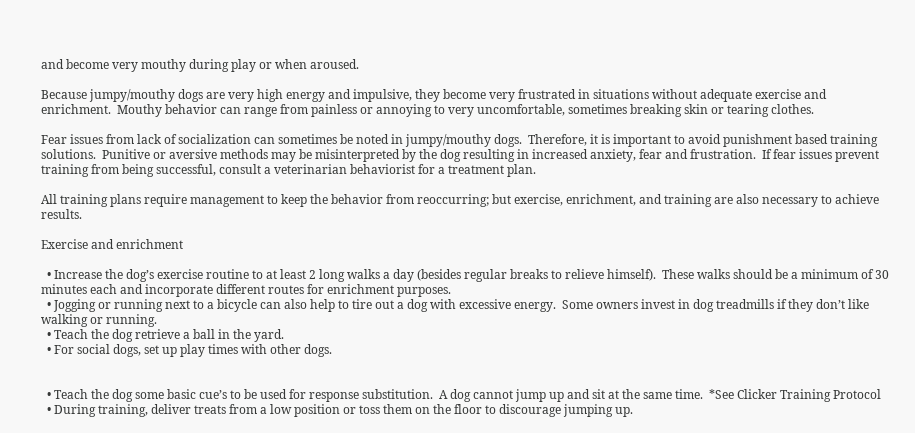and become very mouthy during play or when aroused.

Because jumpy/mouthy dogs are very high energy and impulsive, they become very frustrated in situations without adequate exercise and enrichment.  Mouthy behavior can range from painless or annoying to very uncomfortable, sometimes breaking skin or tearing clothes.

Fear issues from lack of socialization can sometimes be noted in jumpy/mouthy dogs.  Therefore, it is important to avoid punishment based training solutions.  Punitive or aversive methods may be misinterpreted by the dog resulting in increased anxiety, fear and frustration.  If fear issues prevent training from being successful, consult a veterinarian behaviorist for a treatment plan.

All training plans require management to keep the behavior from reoccurring; but exercise, enrichment, and training are also necessary to achieve results.

Exercise and enrichment

  • Increase the dog’s exercise routine to at least 2 long walks a day (besides regular breaks to relieve himself).  These walks should be a minimum of 30 minutes each and incorporate different routes for enrichment purposes.
  • Jogging or running next to a bicycle can also help to tire out a dog with excessive energy.  Some owners invest in dog treadmills if they don’t like walking or running.
  • Teach the dog retrieve a ball in the yard.
  • For social dogs, set up play times with other dogs.


  • Teach the dog some basic cue’s to be used for response substitution.  A dog cannot jump up and sit at the same time.  *See Clicker Training Protocol
  • During training, deliver treats from a low position or toss them on the floor to discourage jumping up.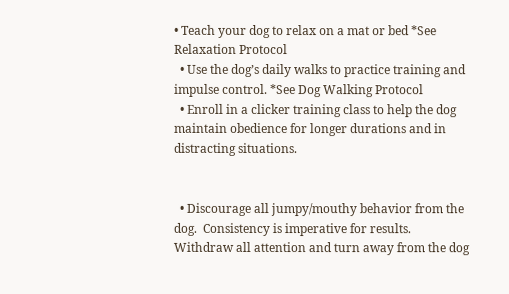• Teach your dog to relax on a mat or bed *See Relaxation Protocol
  • Use the dog’s daily walks to practice training and impulse control. *See Dog Walking Protocol
  • Enroll in a clicker training class to help the dog maintain obedience for longer durations and in distracting situations.


  • Discourage all jumpy/mouthy behavior from the dog.  Consistency is imperative for results. Withdraw all attention and turn away from the dog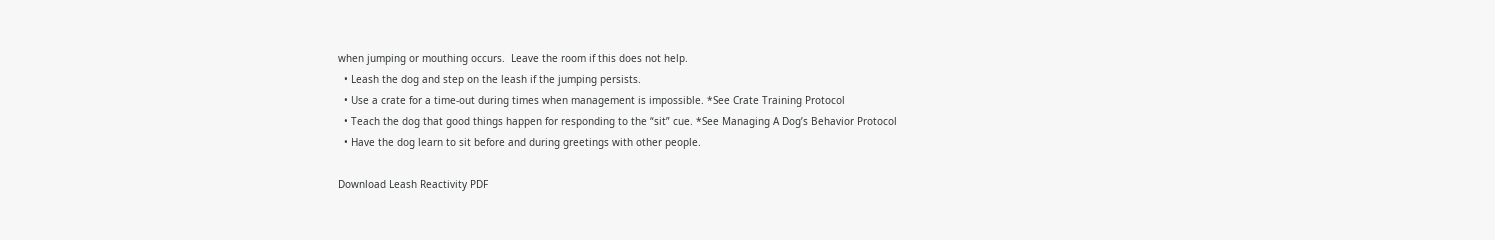when jumping or mouthing occurs.  Leave the room if this does not help.
  • Leash the dog and step on the leash if the jumping persists.
  • Use a crate for a time-out during times when management is impossible. *See Crate Training Protocol
  • Teach the dog that good things happen for responding to the “sit” cue. *See Managing A Dog’s Behavior Protocol
  • Have the dog learn to sit before and during greetings with other people.

Download Leash Reactivity PDF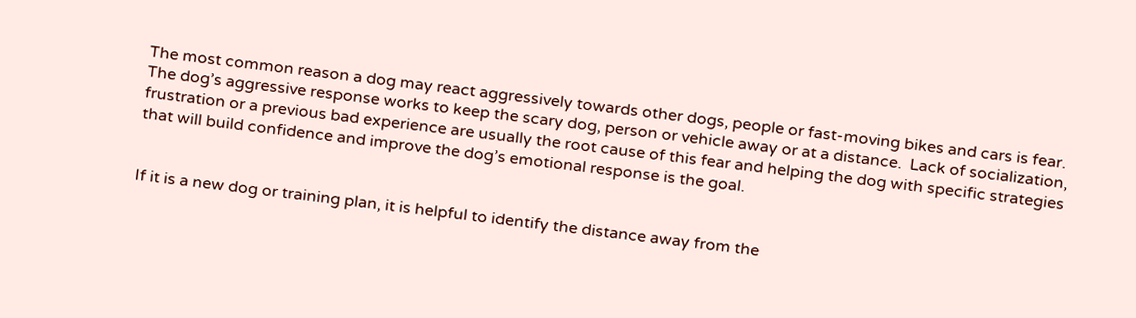The most common reason a dog may react aggressively towards other dogs, people or fast-moving bikes and cars is fear.  The dog’s aggressive response works to keep the scary dog, person or vehicle away or at a distance.  Lack of socialization, frustration or a previous bad experience are usually the root cause of this fear and helping the dog with specific strategies that will build confidence and improve the dog’s emotional response is the goal.


If it is a new dog or training plan, it is helpful to identify the distance away from the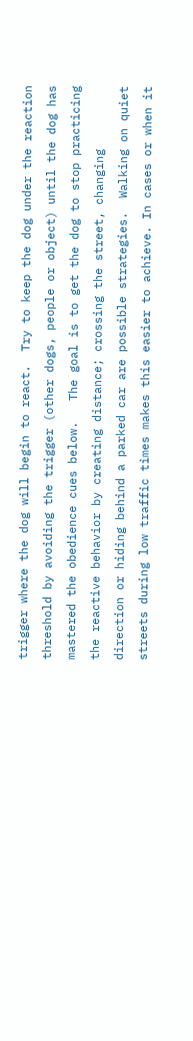trigger where the dog will begin to react.  Try to keep the dog under the reaction threshold by avoiding the trigger (other dogs, people or object) until the dog has mastered the obedience cues below.   The goal is to get the dog to stop practicing the reactive behavior by creating distance; crossing the street, changing direction or hiding behind a parked car are possible strategies.  Walking on quiet streets during low traffic times makes this easier to achieve. In cases or when it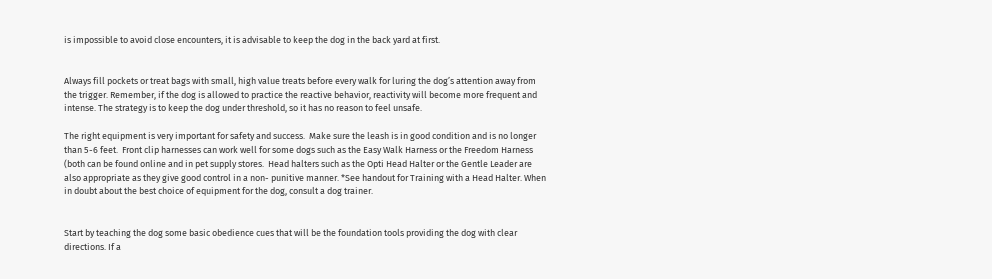is impossible to avoid close encounters, it is advisable to keep the dog in the back yard at first.


Always fill pockets or treat bags with small, high value treats before every walk for luring the dog’s attention away from the trigger. Remember, if the dog is allowed to practice the reactive behavior, reactivity will become more frequent and intense. The strategy is to keep the dog under threshold, so it has no reason to feel unsafe.

The right equipment is very important for safety and success.  Make sure the leash is in good condition and is no longer than 5-6 feet.  Front clip harnesses can work well for some dogs such as the Easy Walk Harness or the Freedom Harness (both can be found online and in pet supply stores.  Head halters such as the Opti Head Halter or the Gentle Leader are also appropriate as they give good control in a non- punitive manner. *See handout for Training with a Head Halter. When in doubt about the best choice of equipment for the dog, consult a dog trainer.


Start by teaching the dog some basic obedience cues that will be the foundation tools providing the dog with clear directions. If a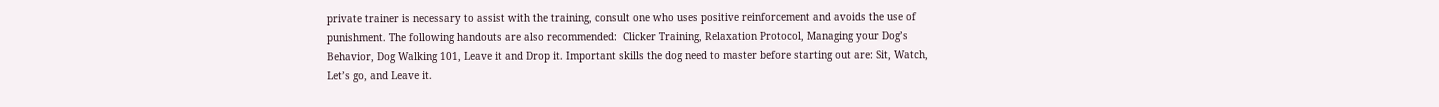private trainer is necessary to assist with the training, consult one who uses positive reinforcement and avoids the use of punishment. The following handouts are also recommended:  Clicker Training, Relaxation Protocol, Managing your Dog’s Behavior, Dog Walking 101, Leave it and Drop it. Important skills the dog need to master before starting out are: Sit, Watch, Let’s go, and Leave it.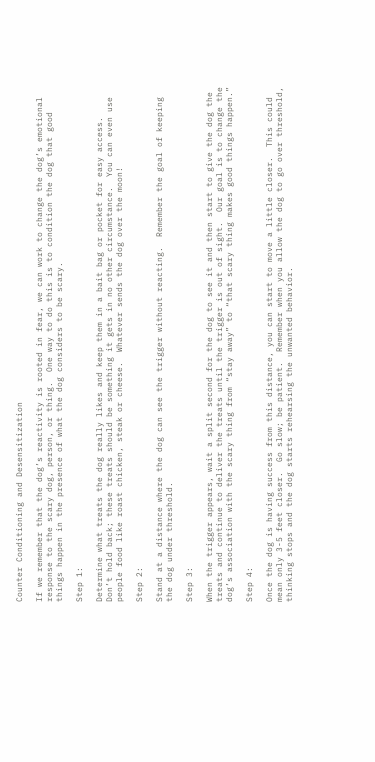Counter Conditioning and Desensitization

If we remember that the dog’s reactivity is rooted in fear, we can work to change the dog’s emotional response to the scary dog, person, or thing.  One way to do this is to condition the dog that good things happen in the presence of what the dog considers to be scary.

Step 1:

Determine what treats the dog really likes and keep them in a bait bag or pocket for easy access.  Don’t hold back; these treats should be something it gets in no other circumstance.  You can even use people food like roast chicken, steak or cheese.  Whatever sends the dog over the moon!

Step 2:

Stand at a distance where the dog can see the trigger without reacting.  Remember the goal of keeping the dog under threshold.

Step 3:

When the trigger appears, wait a split second for the dog to see it and then start to give the dog the treats and continue to deliver the treats until the trigger is out of sight.  Our goal is to change the dog’s association with the scary thing from “stay away” to “that scary thing makes good things happen.”

Step 4:

Once the dog is having success from this distance, you can start to move a little closer.  This could mean only 3-5 feet closer.  Go slow; be patient.  Remember when you allow the dog to go over threshold, thinking stops and the dog starts rehearsing the unwanted behavior.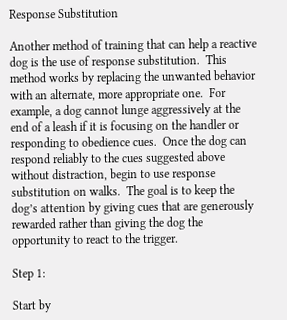Response Substitution

Another method of training that can help a reactive dog is the use of response substitution.  This method works by replacing the unwanted behavior with an alternate, more appropriate one.  For example, a dog cannot lunge aggressively at the end of a leash if it is focusing on the handler or responding to obedience cues.  Once the dog can respond reliably to the cues suggested above without distraction, begin to use response substitution on walks.  The goal is to keep the dog’s attention by giving cues that are generously rewarded rather than giving the dog the opportunity to react to the trigger.

Step 1:

Start by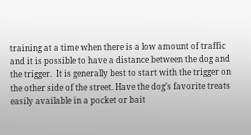training at a time when there is a low amount of traffic and it is possible to have a distance between the dog and the trigger.  It is generally best to start with the trigger on the other side of the street. Have the dog’s favorite treats easily available in a pocket or bait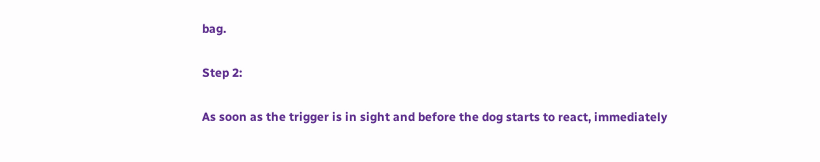bag.

Step 2:

As soon as the trigger is in sight and before the dog starts to react, immediately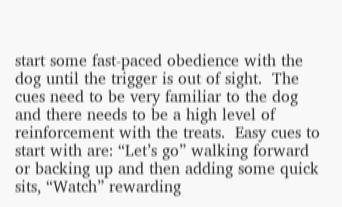start some fast-paced obedience with the dog until the trigger is out of sight.  The cues need to be very familiar to the dog and there needs to be a high level of reinforcement with the treats.  Easy cues to start with are: “Let’s go” walking forward or backing up and then adding some quick sits, “Watch” rewarding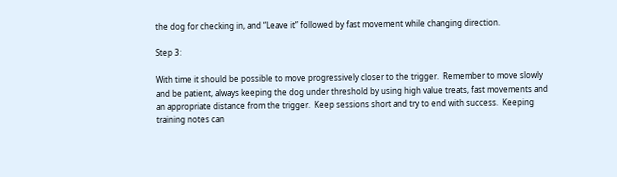the dog for checking in, and “Leave it” followed by fast movement while changing direction.

Step 3:

With time it should be possible to move progressively closer to the trigger.  Remember to move slowly and be patient, always keeping the dog under threshold by using high value treats, fast movements and an appropriate distance from the trigger.  Keep sessions short and try to end with success.  Keeping training notes can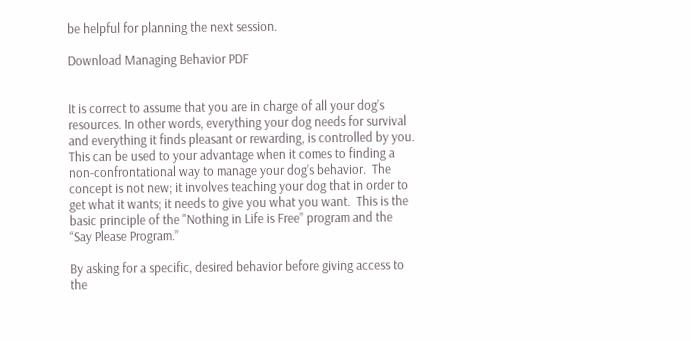be helpful for planning the next session.

Download Managing Behavior PDF


It is correct to assume that you are in charge of all your dog’s resources. In other words, everything your dog needs for survival and everything it finds pleasant or rewarding, is controlled by you.  This can be used to your advantage when it comes to finding a non-confrontational way to manage your dog’s behavior.  The concept is not new; it involves teaching your dog that in order to get what it wants; it needs to give you what you want.  This is the basic principle of the "Nothing in Life is Free” program and the “Say Please Program.”

By asking for a specific, desired behavior before giving access to the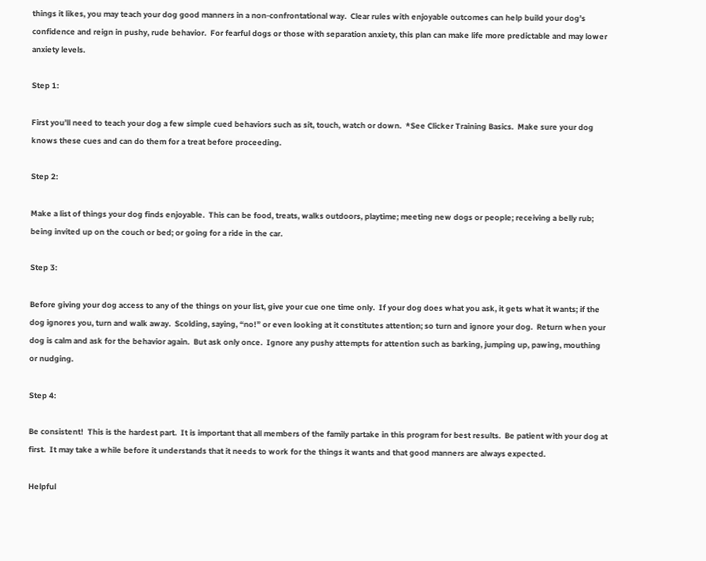things it likes, you may teach your dog good manners in a non-confrontational way.  Clear rules with enjoyable outcomes can help build your dog’s confidence and reign in pushy, rude behavior.  For fearful dogs or those with separation anxiety, this plan can make life more predictable and may lower   anxiety levels.

Step 1:

First you’ll need to teach your dog a few simple cued behaviors such as sit, touch, watch or down.  *See Clicker Training Basics.  Make sure your dog knows these cues and can do them for a treat before proceeding.

Step 2:

Make a list of things your dog finds enjoyable.  This can be food, treats, walks outdoors, playtime; meeting new dogs or people; receiving a belly rub; being invited up on the couch or bed; or going for a ride in the car.

Step 3:

Before giving your dog access to any of the things on your list, give your cue one time only.  If your dog does what you ask, it gets what it wants; if the dog ignores you, turn and walk away.  Scolding, saying, “no!” or even looking at it constitutes attention; so turn and ignore your dog.  Return when your dog is calm and ask for the behavior again.  But ask only once.  Ignore any pushy attempts for attention such as barking, jumping up, pawing, mouthing or nudging.

Step 4:

Be consistent!  This is the hardest part.  It is important that all members of the family partake in this program for best results.  Be patient with your dog at first.  It may take a while before it understands that it needs to work for the things it wants and that good manners are always expected.

Helpful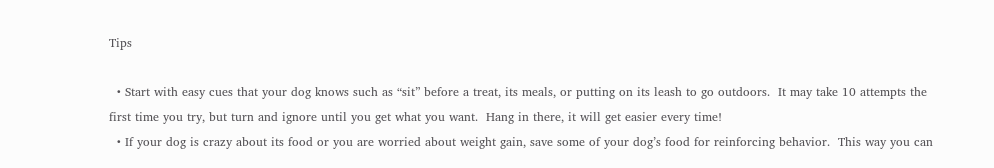Tips

  • Start with easy cues that your dog knows such as “sit” before a treat, its meals, or putting on its leash to go outdoors.  It may take 10 attempts the first time you try, but turn and ignore until you get what you want.  Hang in there, it will get easier every time!
  • If your dog is crazy about its food or you are worried about weight gain, save some of your dog’s food for reinforcing behavior.  This way you can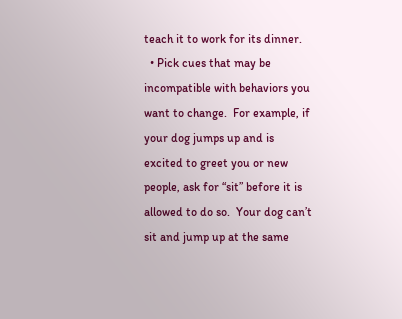teach it to work for its dinner.
  • Pick cues that may be incompatible with behaviors you want to change.  For example, if your dog jumps up and is excited to greet you or new people, ask for “sit” before it is allowed to do so.  Your dog can’t sit and jump up at the same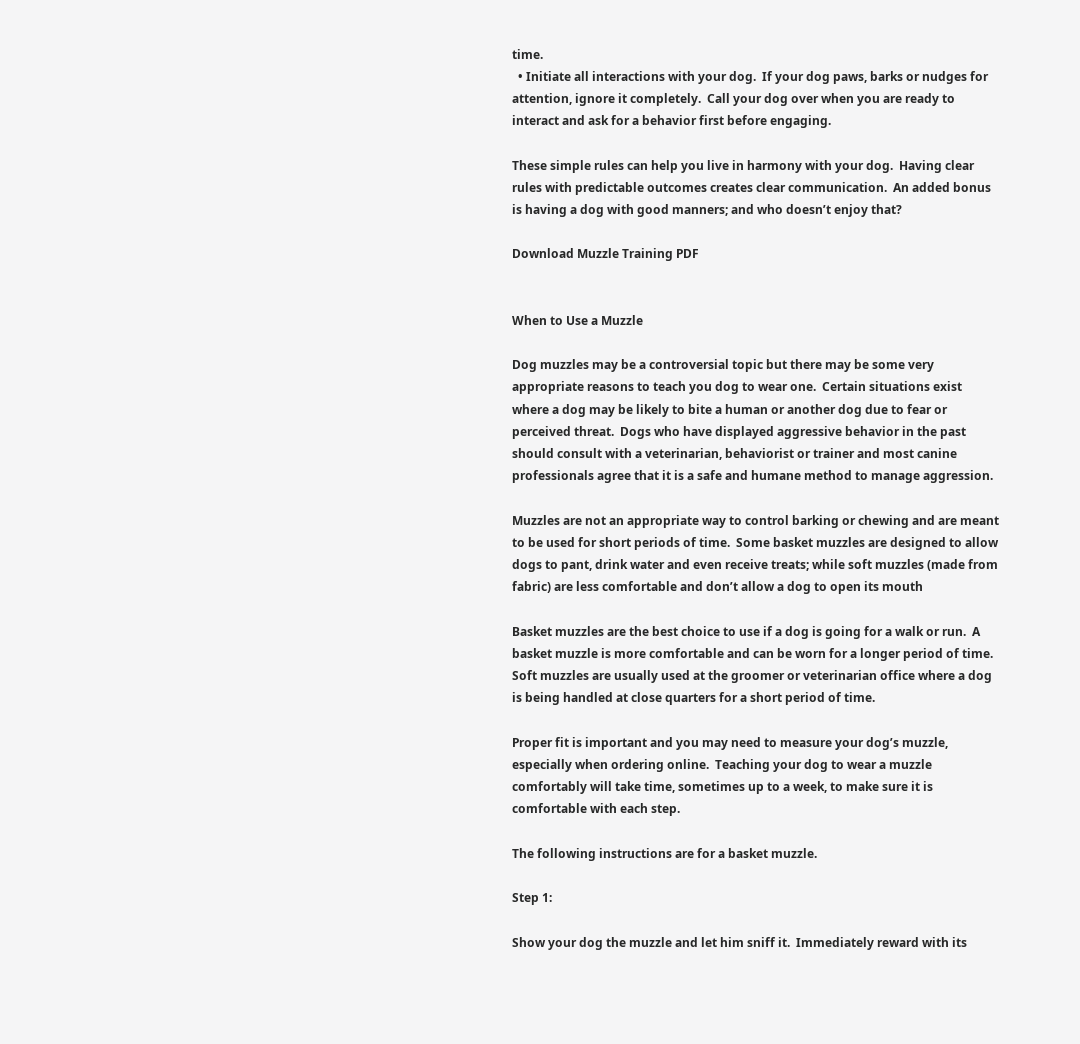time.
  • Initiate all interactions with your dog.  If your dog paws, barks or nudges for attention, ignore it completely.  Call your dog over when you are ready to interact and ask for a behavior first before engaging.

These simple rules can help you live in harmony with your dog.  Having clear rules with predictable outcomes creates clear communication.  An added bonus is having a dog with good manners; and who doesn’t enjoy that?

Download Muzzle Training PDF


When to Use a Muzzle

Dog muzzles may be a controversial topic but there may be some very appropriate reasons to teach you dog to wear one.  Certain situations exist where a dog may be likely to bite a human or another dog due to fear or perceived threat.  Dogs who have displayed aggressive behavior in the past should consult with a veterinarian, behaviorist or trainer and most canine professionals agree that it is a safe and humane method to manage aggression.

Muzzles are not an appropriate way to control barking or chewing and are meant to be used for short periods of time.  Some basket muzzles are designed to allow dogs to pant, drink water and even receive treats; while soft muzzles (made from fabric) are less comfortable and don’t allow a dog to open its mouth

Basket muzzles are the best choice to use if a dog is going for a walk or run.  A basket muzzle is more comfortable and can be worn for a longer period of time.  Soft muzzles are usually used at the groomer or veterinarian office where a dog is being handled at close quarters for a short period of time.

Proper fit is important and you may need to measure your dog’s muzzle, especially when ordering online.  Teaching your dog to wear a muzzle comfortably will take time, sometimes up to a week, to make sure it is comfortable with each step.

The following instructions are for a basket muzzle.

Step 1:

Show your dog the muzzle and let him sniff it.  Immediately reward with its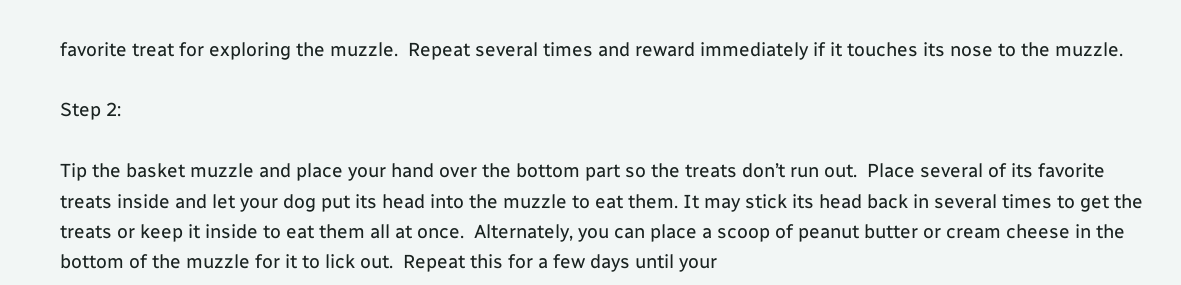favorite treat for exploring the muzzle.  Repeat several times and reward immediately if it touches its nose to the muzzle.

Step 2:

Tip the basket muzzle and place your hand over the bottom part so the treats don’t run out.  Place several of its favorite treats inside and let your dog put its head into the muzzle to eat them. It may stick its head back in several times to get the treats or keep it inside to eat them all at once.  Alternately, you can place a scoop of peanut butter or cream cheese in the bottom of the muzzle for it to lick out.  Repeat this for a few days until your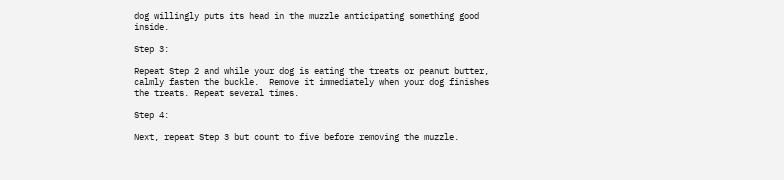dog willingly puts its head in the muzzle anticipating something good inside.

Step 3:

Repeat Step 2 and while your dog is eating the treats or peanut butter, calmly fasten the buckle.  Remove it immediately when your dog finishes the treats. Repeat several times.

Step 4:

Next, repeat Step 3 but count to five before removing the muzzle.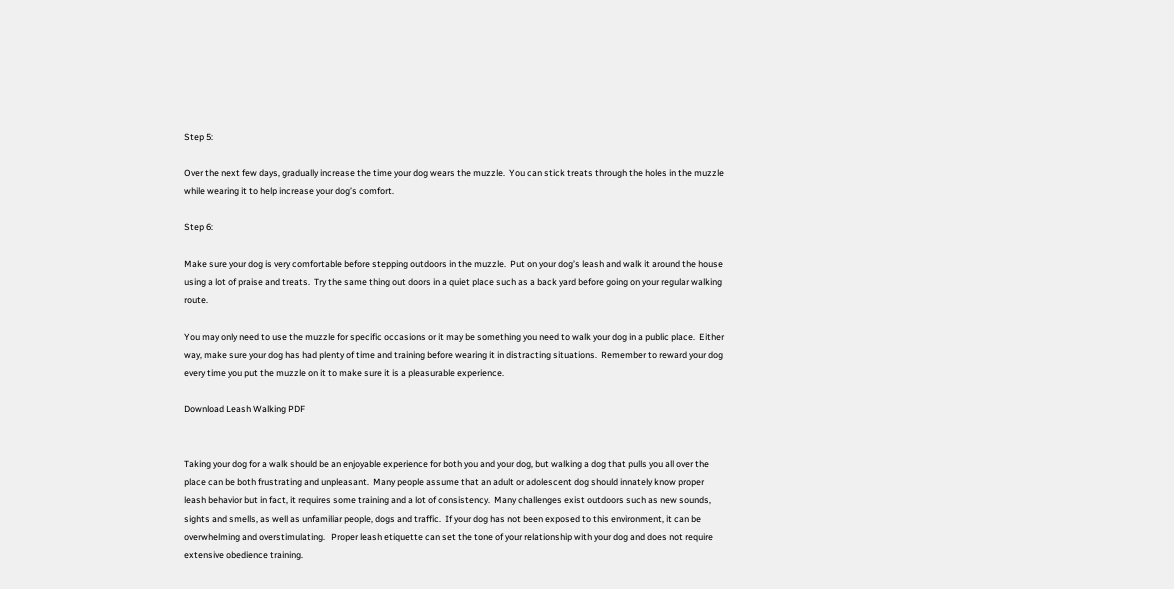Step 5:

Over the next few days, gradually increase the time your dog wears the muzzle.  You can stick treats through the holes in the muzzle while wearing it to help increase your dog’s comfort.

Step 6:

Make sure your dog is very comfortable before stepping outdoors in the muzzle.  Put on your dog’s leash and walk it around the house using a lot of praise and treats.  Try the same thing out doors in a quiet place such as a back yard before going on your regular walking route.

You may only need to use the muzzle for specific occasions or it may be something you need to walk your dog in a public place.  Either way, make sure your dog has had plenty of time and training before wearing it in distracting situations.  Remember to reward your dog every time you put the muzzle on it to make sure it is a pleasurable experience.

Download Leash Walking PDF


Taking your dog for a walk should be an enjoyable experience for both you and your dog, but walking a dog that pulls you all over the place can be both frustrating and unpleasant.  Many people assume that an adult or adolescent dog should innately know proper leash behavior but in fact, it requires some training and a lot of consistency.  Many challenges exist outdoors such as new sounds, sights and smells, as well as unfamiliar people, dogs and traffic.  If your dog has not been exposed to this environment, it can be overwhelming and overstimulating.   Proper leash etiquette can set the tone of your relationship with your dog and does not require extensive obedience training.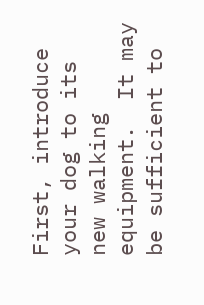First, introduce your dog to its new walking equipment.  It may be sufficient to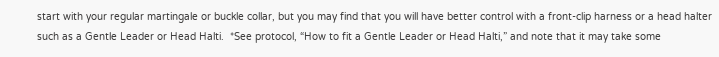start with your regular martingale or buckle collar, but you may find that you will have better control with a front-clip harness or a head halter such as a Gentle Leader or Head Halti.  *See protocol, “How to fit a Gentle Leader or Head Halti,” and note that it may take some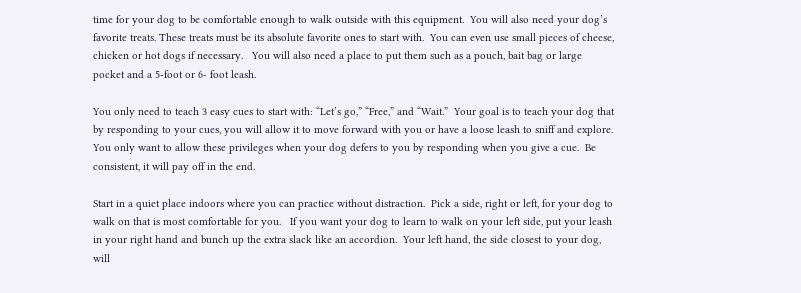time for your dog to be comfortable enough to walk outside with this equipment.  You will also need your dog’s favorite treats. These treats must be its absolute favorite ones to start with.  You can even use small pieces of cheese, chicken or hot dogs if necessary.   You will also need a place to put them such as a pouch, bait bag or large pocket and a 5-foot or 6- foot leash.

You only need to teach 3 easy cues to start with: “Let’s go,” “Free,” and “Wait.”  Your goal is to teach your dog that by responding to your cues, you will allow it to move forward with you or have a loose leash to sniff and explore.   You only want to allow these privileges when your dog defers to you by responding when you give a cue.  Be consistent, it will pay off in the end.

Start in a quiet place indoors where you can practice without distraction.  Pick a side, right or left, for your dog to walk on that is most comfortable for you.   If you want your dog to learn to walk on your left side, put your leash in your right hand and bunch up the extra slack like an accordion.  Your left hand, the side closest to your dog, will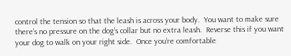control the tension so that the leash is across your body.  You want to make sure there’s no pressure on the dog’s collar but no extra leash.  Reverse this if you want your dog to walk on your right side.  Once you’re comfortable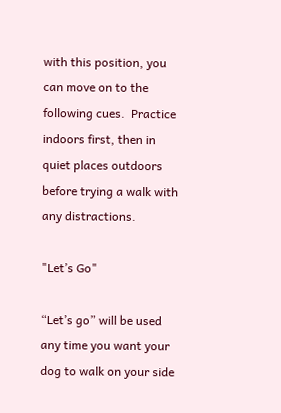with this position, you can move on to the following cues.  Practice indoors first, then in quiet places outdoors before trying a walk with any distractions.

"Let’s Go"

“Let’s go” will be used any time you want your dog to walk on your side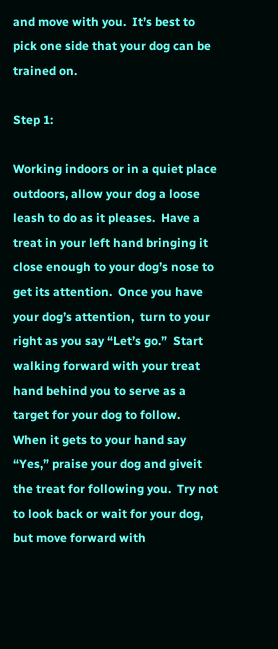and move with you.  It’s best to pick one side that your dog can be trained on.

Step 1:

Working indoors or in a quiet place outdoors, allow your dog a loose leash to do as it pleases.  Have a treat in your left hand bringing it close enough to your dog’s nose to get its attention.  Once you have your dog’s attention,  turn to your right as you say “Let’s go.”  Start walking forward with your treat hand behind you to serve as a target for your dog to follow.  When it gets to your hand say “Yes,” praise your dog and giveit the treat for following you.  Try not to look back or wait for your dog, but move forward with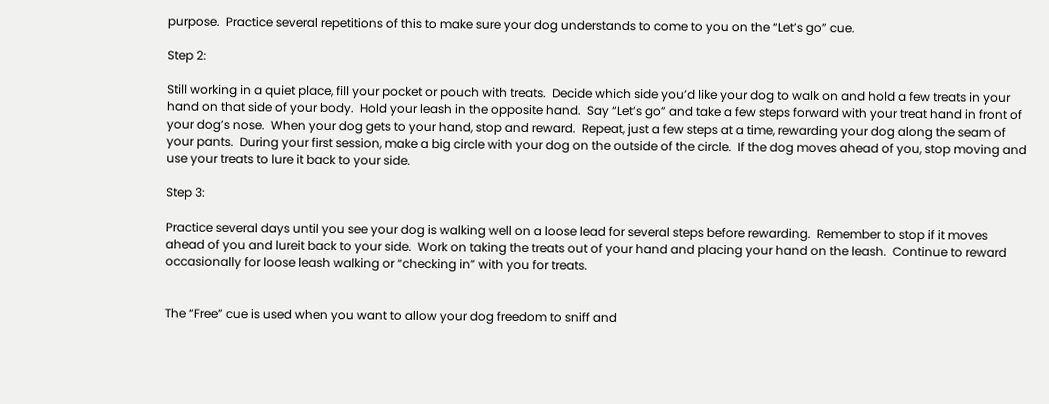purpose.  Practice several repetitions of this to make sure your dog understands to come to you on the “Let’s go” cue.

Step 2:

Still working in a quiet place, fill your pocket or pouch with treats.  Decide which side you’d like your dog to walk on and hold a few treats in your hand on that side of your body.  Hold your leash in the opposite hand.  Say “Let’s go” and take a few steps forward with your treat hand in front of your dog’s nose.  When your dog gets to your hand, stop and reward.  Repeat, just a few steps at a time, rewarding your dog along the seam of your pants.  During your first session, make a big circle with your dog on the outside of the circle.  If the dog moves ahead of you, stop moving and use your treats to lure it back to your side.

Step 3:

Practice several days until you see your dog is walking well on a loose lead for several steps before rewarding.  Remember to stop if it moves ahead of you and lureit back to your side.  Work on taking the treats out of your hand and placing your hand on the leash.  Continue to reward occasionally for loose leash walking or “checking in” with you for treats.


The “Free” cue is used when you want to allow your dog freedom to sniff and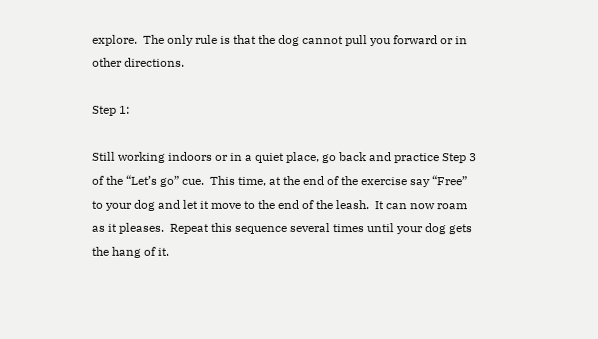explore.  The only rule is that the dog cannot pull you forward or in other directions.

Step 1:

Still working indoors or in a quiet place, go back and practice Step 3 of the “Let’s go” cue.  This time, at the end of the exercise say “Free” to your dog and let it move to the end of the leash.  It can now roam as it pleases.  Repeat this sequence several times until your dog gets the hang of it.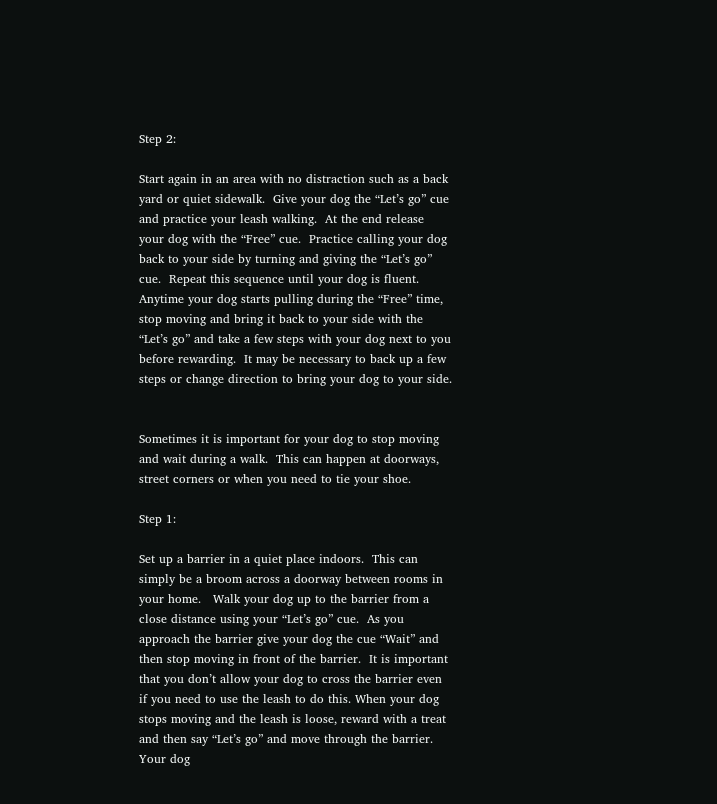Step 2:

Start again in an area with no distraction such as a back yard or quiet sidewalk.  Give your dog the “Let’s go” cue and practice your leash walking.  At the end release your dog with the “Free” cue.  Practice calling your dog back to your side by turning and giving the “Let’s go” cue.  Repeat this sequence until your dog is fluent.  Anytime your dog starts pulling during the “Free” time, stop moving and bring it back to your side with the “Let’s go” and take a few steps with your dog next to you before rewarding.  It may be necessary to back up a few steps or change direction to bring your dog to your side.


Sometimes it is important for your dog to stop moving and wait during a walk.  This can happen at doorways, street corners or when you need to tie your shoe.

Step 1:

Set up a barrier in a quiet place indoors.  This can simply be a broom across a doorway between rooms in your home.   Walk your dog up to the barrier from a close distance using your “Let’s go” cue.  As you approach the barrier give your dog the cue “Wait” and then stop moving in front of the barrier.  It is important that you don’t allow your dog to cross the barrier even if you need to use the leash to do this. When your dog stops moving and the leash is loose, reward with a treat and then say “Let’s go” and move through the barrier.  Your dog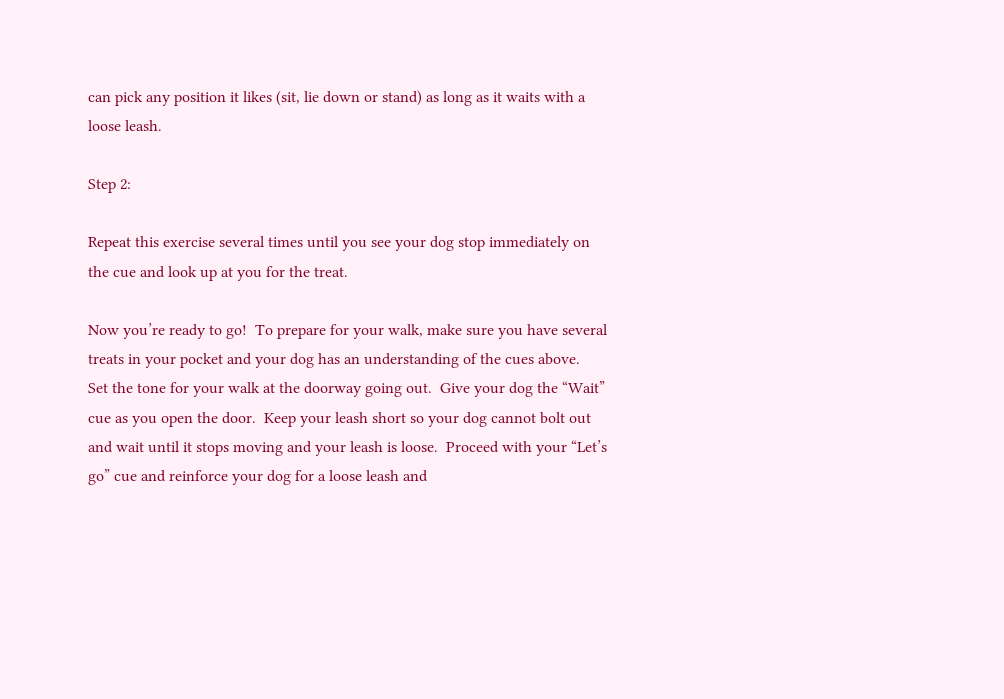can pick any position it likes (sit, lie down or stand) as long as it waits with a loose leash.

Step 2:

Repeat this exercise several times until you see your dog stop immediately on the cue and look up at you for the treat.

Now you’re ready to go!  To prepare for your walk, make sure you have several treats in your pocket and your dog has an understanding of the cues above.  Set the tone for your walk at the doorway going out.  Give your dog the “Wait” cue as you open the door.  Keep your leash short so your dog cannot bolt out and wait until it stops moving and your leash is loose.  Proceed with your “Let’s go” cue and reinforce your dog for a loose leash and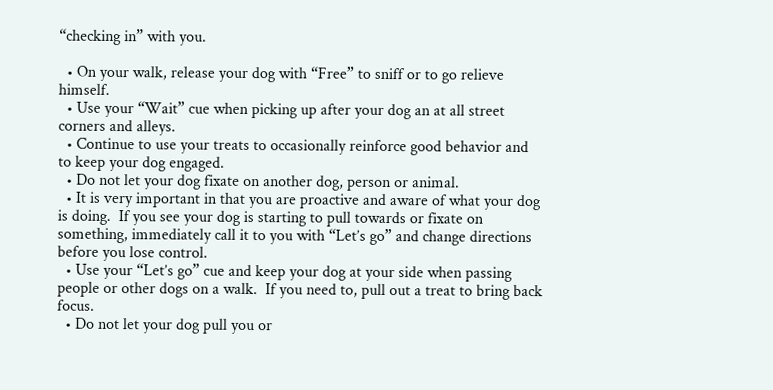“checking in” with you.

  • On your walk, release your dog with “Free” to sniff or to go relieve himself.
  • Use your “Wait” cue when picking up after your dog an at all street corners and alleys.
  • Continue to use your treats to occasionally reinforce good behavior and to keep your dog engaged.
  • Do not let your dog fixate on another dog, person or animal.
  • It is very important in that you are proactive and aware of what your dog is doing.  If you see your dog is starting to pull towards or fixate on something, immediately call it to you with “Let’s go” and change directions before you lose control.
  • Use your “Let’s go” cue and keep your dog at your side when passing people or other dogs on a walk.  If you need to, pull out a treat to bring back focus.
  • Do not let your dog pull you or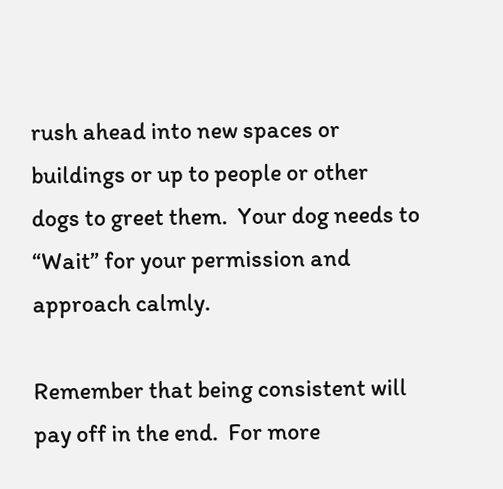rush ahead into new spaces or buildings or up to people or other dogs to greet them.  Your dog needs to “Wait” for your permission and approach calmly.

Remember that being consistent will pay off in the end.  For more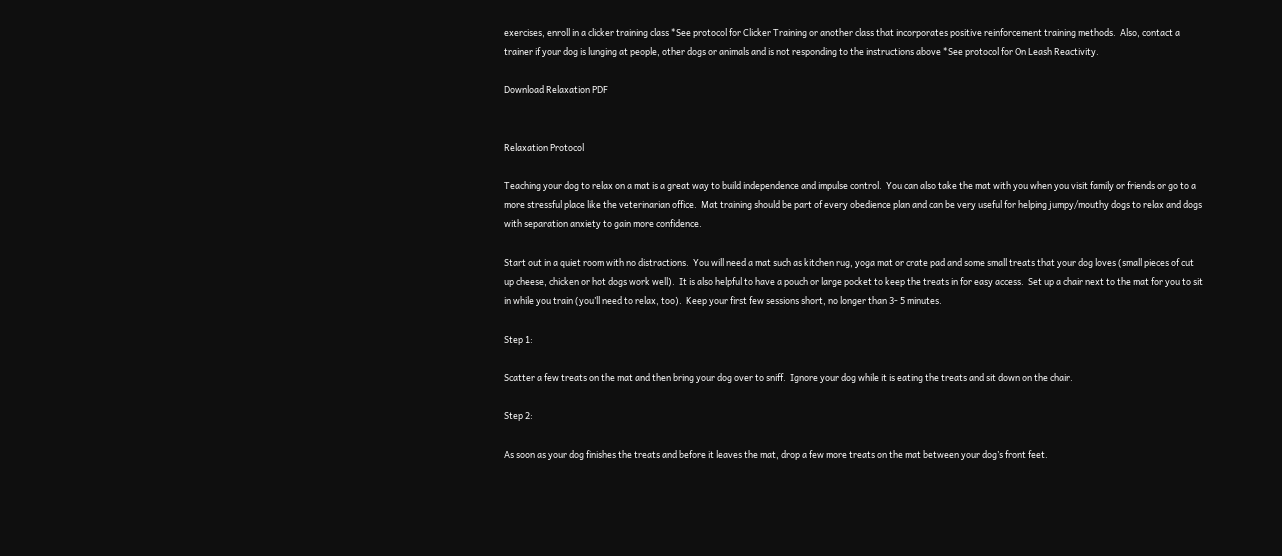exercises, enroll in a clicker training class *See protocol for Clicker Training or another class that incorporates positive reinforcement training methods.  Also, contact a trainer if your dog is lunging at people, other dogs or animals and is not responding to the instructions above *See protocol for On Leash Reactivity.

Download Relaxation PDF


Relaxation Protocol

Teaching your dog to relax on a mat is a great way to build independence and impulse control.  You can also take the mat with you when you visit family or friends or go to a more stressful place like the veterinarian office.  Mat training should be part of every obedience plan and can be very useful for helping jumpy/mouthy dogs to relax and dogs with separation anxiety to gain more confidence.

Start out in a quiet room with no distractions.  You will need a mat such as kitchen rug, yoga mat or crate pad and some small treats that your dog loves (small pieces of cut up cheese, chicken or hot dogs work well).  It is also helpful to have a pouch or large pocket to keep the treats in for easy access.  Set up a chair next to the mat for you to sit in while you train (you’ll need to relax, too).  Keep your first few sessions short, no longer than 3- 5 minutes.

Step 1:

Scatter a few treats on the mat and then bring your dog over to sniff.  Ignore your dog while it is eating the treats and sit down on the chair.

Step 2:

As soon as your dog finishes the treats and before it leaves the mat, drop a few more treats on the mat between your dog’s front feet.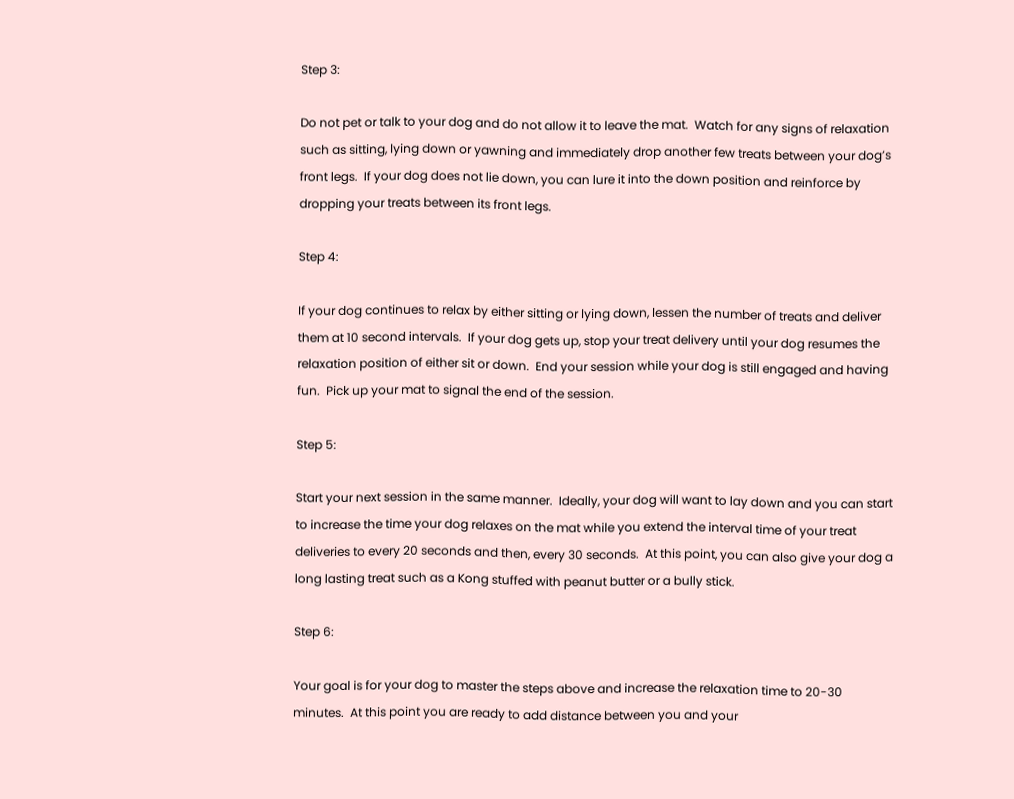Step 3:

Do not pet or talk to your dog and do not allow it to leave the mat.  Watch for any signs of relaxation such as sitting, lying down or yawning and immediately drop another few treats between your dog’s front legs.  If your dog does not lie down, you can lure it into the down position and reinforce by dropping your treats between its front legs.

Step 4:

If your dog continues to relax by either sitting or lying down, lessen the number of treats and deliver them at 10 second intervals.  If your dog gets up, stop your treat delivery until your dog resumes the relaxation position of either sit or down.  End your session while your dog is still engaged and having fun.  Pick up your mat to signal the end of the session.

Step 5:

Start your next session in the same manner.  Ideally, your dog will want to lay down and you can start to increase the time your dog relaxes on the mat while you extend the interval time of your treat deliveries to every 20 seconds and then, every 30 seconds.  At this point, you can also give your dog a long lasting treat such as a Kong stuffed with peanut butter or a bully stick.

Step 6:

Your goal is for your dog to master the steps above and increase the relaxation time to 20-30 minutes.  At this point you are ready to add distance between you and your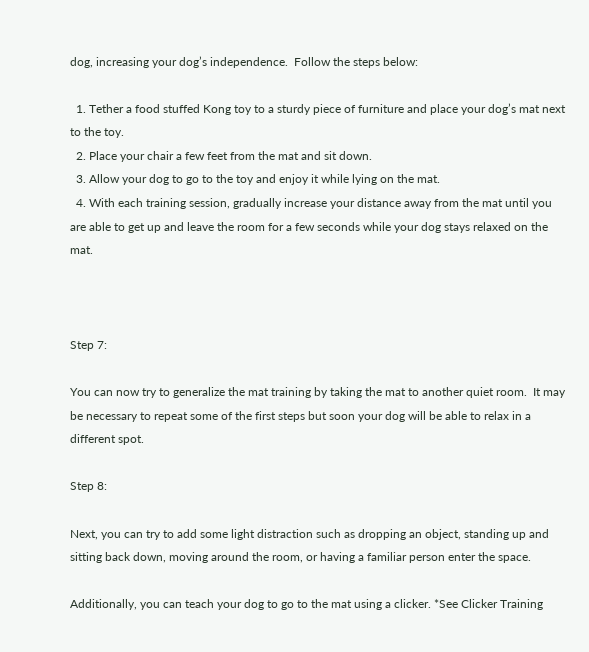dog, increasing your dog’s independence.  Follow the steps below:

  1. Tether a food stuffed Kong toy to a sturdy piece of furniture and place your dog’s mat next to the toy.
  2. Place your chair a few feet from the mat and sit down.
  3. Allow your dog to go to the toy and enjoy it while lying on the mat.
  4. With each training session, gradually increase your distance away from the mat until you are able to get up and leave the room for a few seconds while your dog stays relaxed on the mat.



Step 7:

You can now try to generalize the mat training by taking the mat to another quiet room.  It may be necessary to repeat some of the first steps but soon your dog will be able to relax in a different spot.

Step 8:

Next, you can try to add some light distraction such as dropping an object, standing up and sitting back down, moving around the room, or having a familiar person enter the space.

Additionally, you can teach your dog to go to the mat using a clicker. *See Clicker Training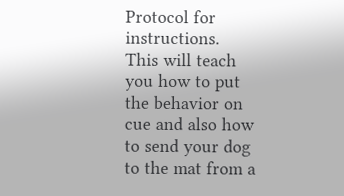Protocol for instructions.   This will teach you how to put the behavior on cue and also how to send your dog to the mat from a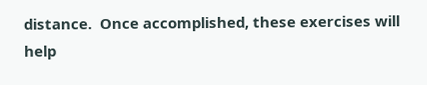distance.  Once accomplished, these exercises will help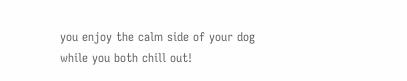you enjoy the calm side of your dog while you both chill out!